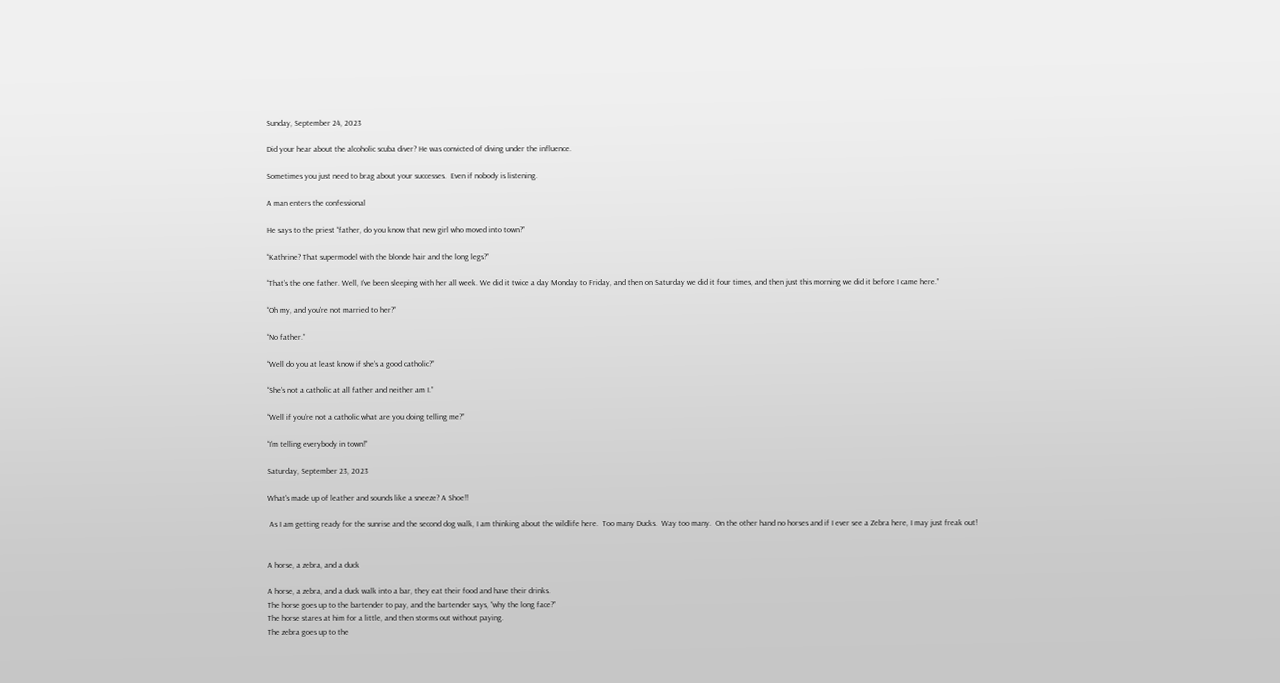Sunday, September 24, 2023

Did your hear about the alcoholic scuba diver? He was convicted of diving under the influence.

Sometimes you just need to brag about your successes.  Even if nobody is listening.

A man enters the confessional

He says to the priest “father, do you know that new girl who moved into town?”

“Kathrine? That supermodel with the blonde hair and the long legs?”

“That’s the one father. Well, I’ve been sleeping with her all week. We did it twice a day Monday to Friday, and then on Saturday we did it four times, and then just this morning we did it before I came here.”

“Oh my, and you’re not married to her?”

“No father.”

“Well do you at least know if she’s a good catholic?”

“She’s not a catholic at all father and neither am I.”

“Well if you’re not a catholic what are you doing telling me?”

“I’m telling everybody in town!”

Saturday, September 23, 2023

What's made up of leather and sounds like a sneeze? A Shoe!!

 As I am getting ready for the sunrise and the second dog walk, I am thinking about the wildlife here.  Too many Ducks.  Way too many.  On the other hand no horses and if I ever see a Zebra here, I may just freak out!


A horse, a zebra, and a duck

A horse, a zebra, and a duck walk into a bar, they eat their food and have their drinks.
The horse goes up to the bartender to pay, and the bartender says, “why the long face?”
The horse stares at him for a little, and then storms out without paying.
The zebra goes up to the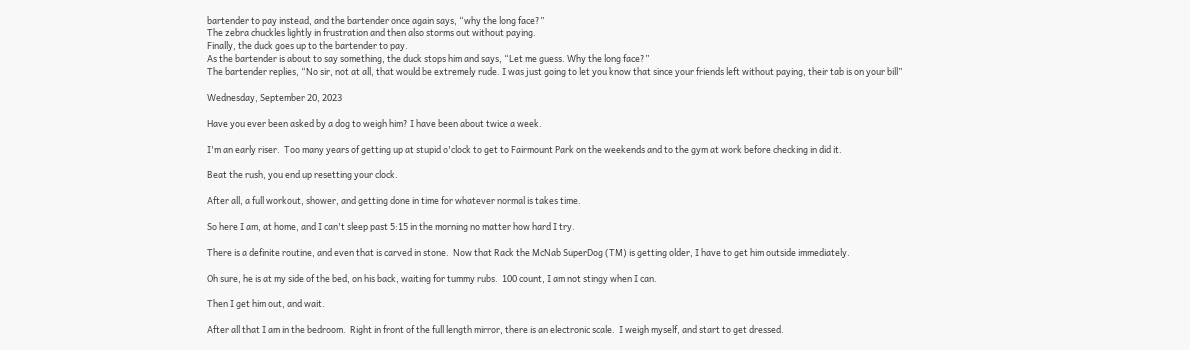bartender to pay instead, and the bartender once again says, “why the long face?”
The zebra chuckles lightly in frustration and then also storms out without paying.
Finally, the duck goes up to the bartender to pay.
As the bartender is about to say something, the duck stops him and says, “Let me guess. Why the long face?”
The bartender replies, “No sir, not at all, that would be extremely rude. I was just going to let you know that since your friends left without paying, their tab is on your bill”

Wednesday, September 20, 2023

Have you ever been asked by a dog to weigh him? I have been about twice a week.

I'm an early riser.  Too many years of getting up at stupid o'clock to get to Fairmount Park on the weekends and to the gym at work before checking in did it.

Beat the rush, you end up resetting your clock.

After all, a full workout, shower, and getting done in time for whatever normal is takes time.

So here I am, at home, and I can't sleep past 5:15 in the morning no matter how hard I try.

There is a definite routine, and even that is carved in stone.  Now that Rack the McNab SuperDog (TM) is getting older, I have to get him outside immediately.

Oh sure, he is at my side of the bed, on his back, waiting for tummy rubs.  100 count, I am not stingy when I can.

Then I get him out, and wait.

After all that I am in the bedroom.  Right in front of the full length mirror, there is an electronic scale.  I weigh myself, and start to get dressed.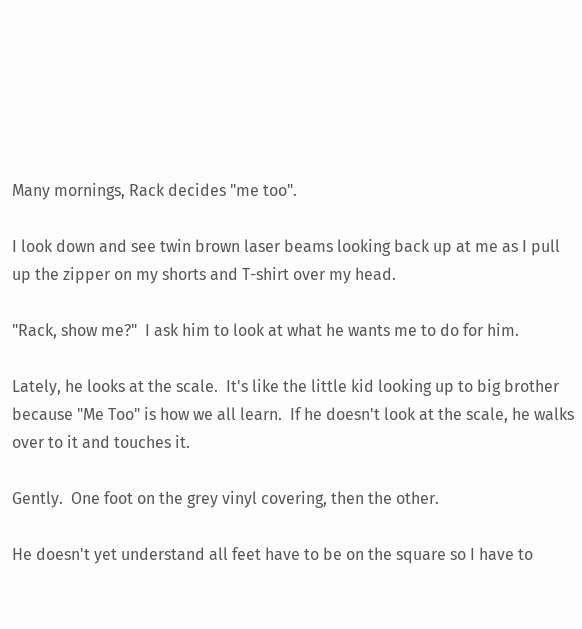Many mornings, Rack decides "me too".

I look down and see twin brown laser beams looking back up at me as I pull up the zipper on my shorts and T-shirt over my head.

"Rack, show me?"  I ask him to look at what he wants me to do for him.

Lately, he looks at the scale.  It's like the little kid looking up to big brother because "Me Too" is how we all learn.  If he doesn't look at the scale, he walks over to it and touches it.

Gently.  One foot on the grey vinyl covering, then the other.

He doesn't yet understand all feet have to be on the square so I have to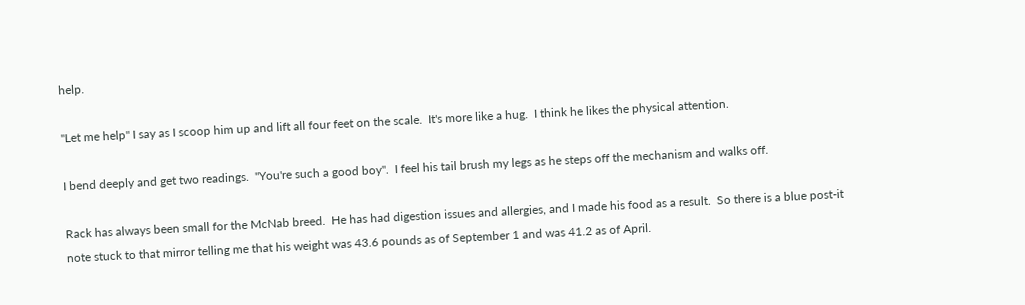help.

"Let me help" I say as I scoop him up and lift all four feet on the scale.  It's more like a hug.  I think he likes the physical attention.

I bend deeply and get two readings.  "You're such a good boy".  I feel his tail brush my legs as he steps off the mechanism and walks off.

Rack has always been small for the McNab breed.  He has had digestion issues and allergies, and I made his food as a result.  So there is a blue post-it note stuck to that mirror telling me that his weight was 43.6 pounds as of September 1 and was 41.2 as of April.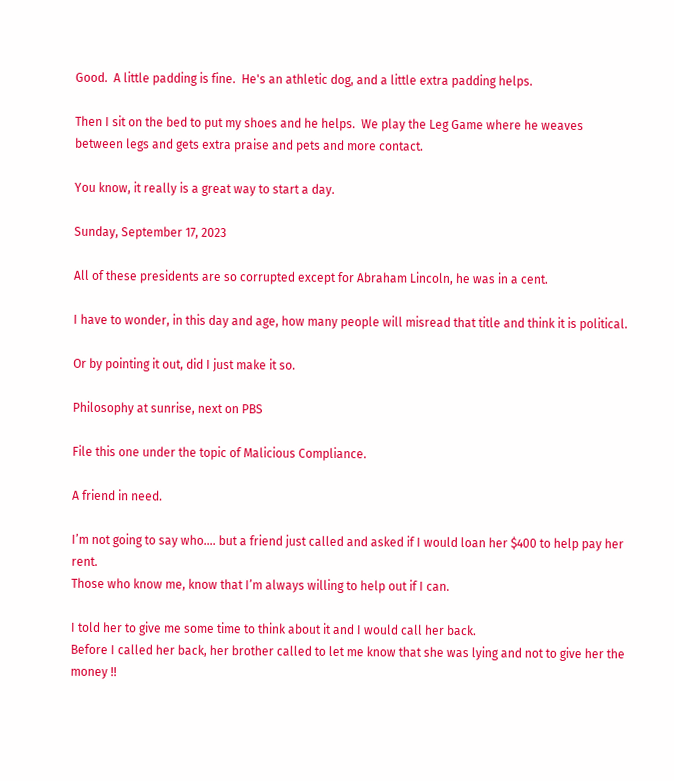Good.  A little padding is fine.  He's an athletic dog, and a little extra padding helps.

Then I sit on the bed to put my shoes and he helps.  We play the Leg Game where he weaves between legs and gets extra praise and pets and more contact.

You know, it really is a great way to start a day.

Sunday, September 17, 2023

All of these presidents are so corrupted except for Abraham Lincoln, he was in a cent.

I have to wonder, in this day and age, how many people will misread that title and think it is political.

Or by pointing it out, did I just make it so.

Philosophy at sunrise, next on PBS

File this one under the topic of Malicious Compliance.

A friend in need.

I’m not going to say who…. but a friend just called and asked if I would loan her $400 to help pay her rent.
Those who know me, know that I’m always willing to help out if I can.

I told her to give me some time to think about it and I would call her back.
Before I called her back, her brother called to let me know that she was lying and not to give her the money !!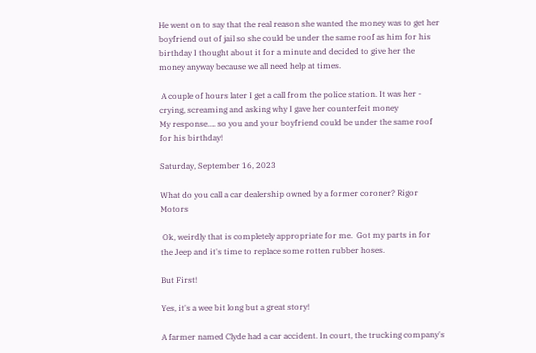He went on to say that the real reason she wanted the money was to get her boyfriend out of jail so she could be under the same roof as him for his birthday I thought about it for a minute and decided to give her the money anyway because we all need help at times.

 A couple of hours later I get a call from the police station. It was her - crying, screaming and asking why I gave her counterfeit money
My response…. so you and your boyfriend could be under the same roof for his birthday!

Saturday, September 16, 2023

What do you call a car dealership owned by a former coroner? Rigor Motors

 Ok, weirdly that is completely appropriate for me.  Got my parts in for the Jeep and it's time to replace some rotten rubber hoses.

But First!

Yes, it's a wee bit long but a great story!

A farmer named Clyde had a car accident. In court, the trucking company's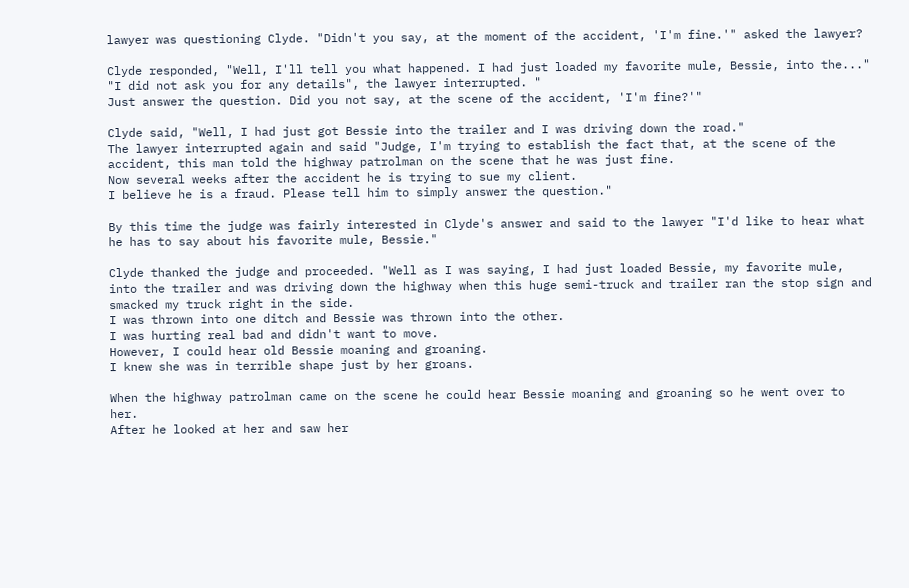lawyer was questioning Clyde. "Didn't you say, at the moment of the accident, 'I'm fine.'" asked the lawyer?

Clyde responded, "Well, I'll tell you what happened. I had just loaded my favorite mule, Bessie, into the..."
"I did not ask you for any details", the lawyer interrupted. "
Just answer the question. Did you not say, at the scene of the accident, 'I'm fine?'"

Clyde said, "Well, I had just got Bessie into the trailer and I was driving down the road."
The lawyer interrupted again and said "Judge, I'm trying to establish the fact that, at the scene of the accident, this man told the highway patrolman on the scene that he was just fine.
Now several weeks after the accident he is trying to sue my client.
I believe he is a fraud. Please tell him to simply answer the question."

By this time the judge was fairly interested in Clyde's answer and said to the lawyer "I'd like to hear what he has to say about his favorite mule, Bessie."

Clyde thanked the judge and proceeded. "Well as I was saying, I had just loaded Bessie, my favorite mule, into the trailer and was driving down the highway when this huge semi-truck and trailer ran the stop sign and smacked my truck right in the side.
I was thrown into one ditch and Bessie was thrown into the other.
I was hurting real bad and didn't want to move.
However, I could hear old Bessie moaning and groaning.
I knew she was in terrible shape just by her groans.

When the highway patrolman came on the scene he could hear Bessie moaning and groaning so he went over to her.
After he looked at her and saw her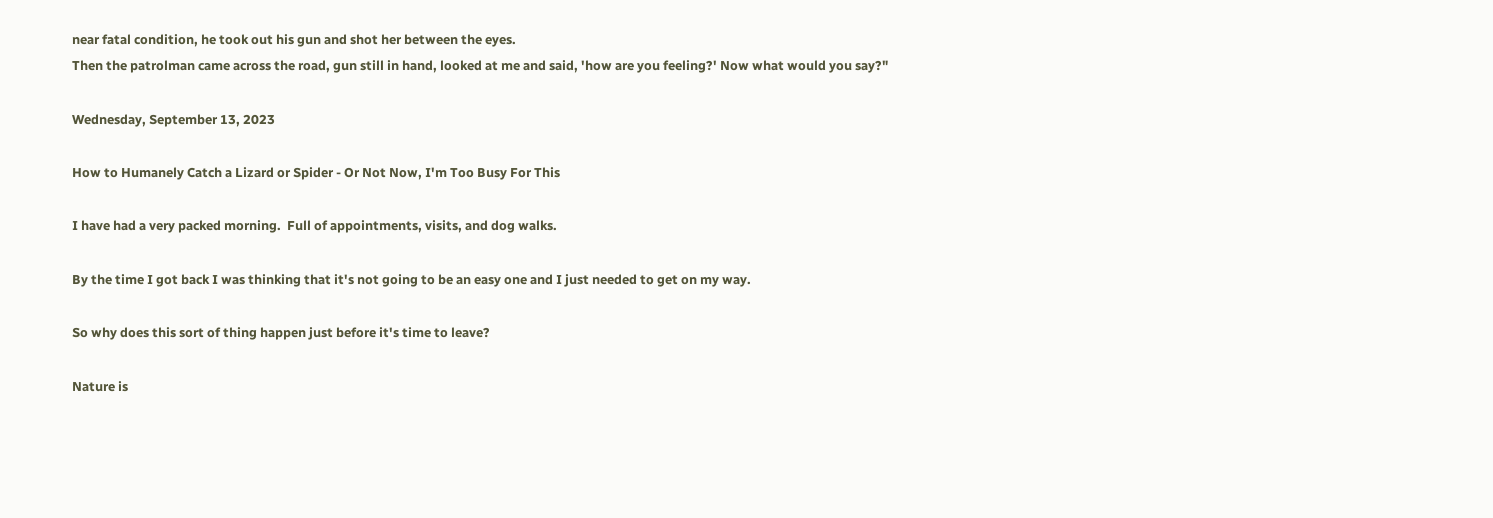near fatal condition, he took out his gun and shot her between the eyes.
Then the patrolman came across the road, gun still in hand, looked at me and said, 'how are you feeling?' Now what would you say?"

Wednesday, September 13, 2023

How to Humanely Catch a Lizard or Spider - Or Not Now, I'm Too Busy For This

I have had a very packed morning.  Full of appointments, visits, and dog walks.

By the time I got back I was thinking that it's not going to be an easy one and I just needed to get on my way.

So why does this sort of thing happen just before it's time to leave?

Nature is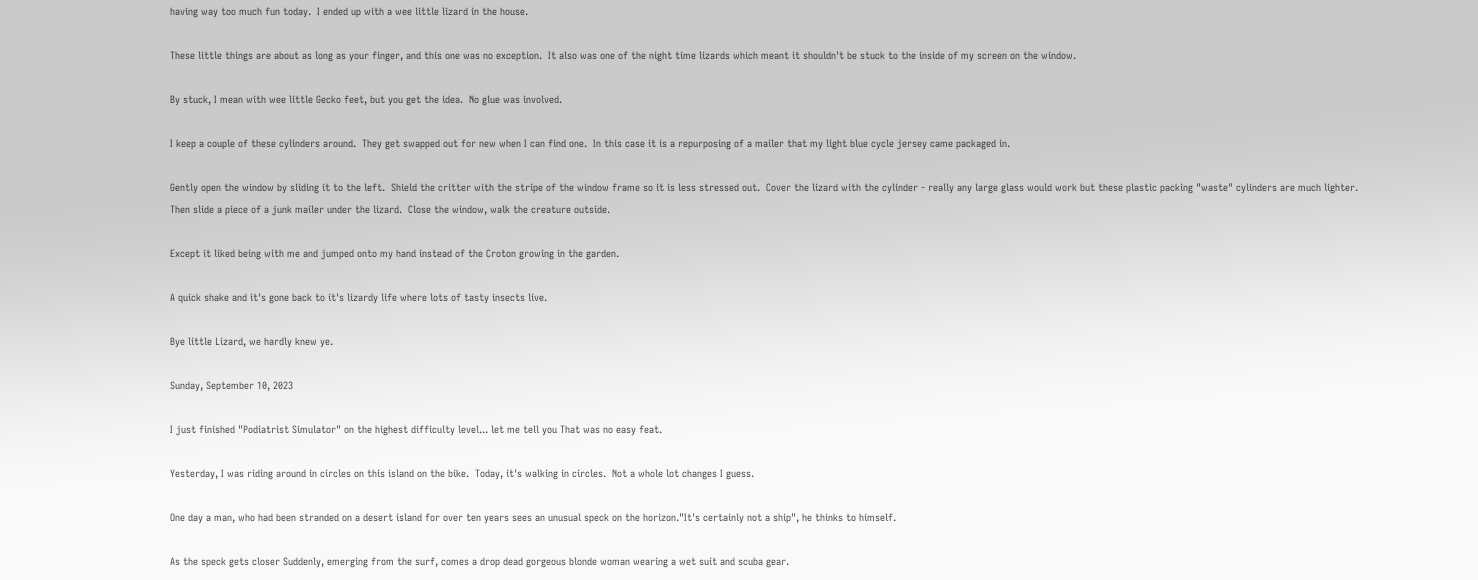having way too much fun today.  I ended up with a wee little lizard in the house.

These little things are about as long as your finger, and this one was no exception.  It also was one of the night time lizards which meant it shouldn't be stuck to the inside of my screen on the window.

By stuck, I mean with wee little Gecko feet, but you get the idea.  No glue was involved.

I keep a couple of these cylinders around.  They get swapped out for new when I can find one.  In this case it is a repurposing of a mailer that my light blue cycle jersey came packaged in.

Gently open the window by sliding it to the left.  Shield the critter with the stripe of the window frame so it is less stressed out.  Cover the lizard with the cylinder - really any large glass would work but these plastic packing "waste" cylinders are much lighter.  Then slide a piece of a junk mailer under the lizard.  Close the window, walk the creature outside.

Except it liked being with me and jumped onto my hand instead of the Croton growing in the garden.

A quick shake and it's gone back to it's lizardy life where lots of tasty insects live.

Bye little Lizard, we hardly knew ye.

Sunday, September 10, 2023

I just finished "Podiatrist Simulator" on the highest difficulty level... let me tell you That was no easy feat.

Yesterday, I was riding around in circles on this island on the bike.  Today, it's walking in circles.  Not a whole lot changes I guess.

One day a man, who had been stranded on a desert island for over ten years sees an unusual speck on the horizon."It's certainly not a ship", he thinks to himself.

As the speck gets closer Suddenly, emerging from the surf, comes a drop dead gorgeous blonde woman wearing a wet suit and scuba gear.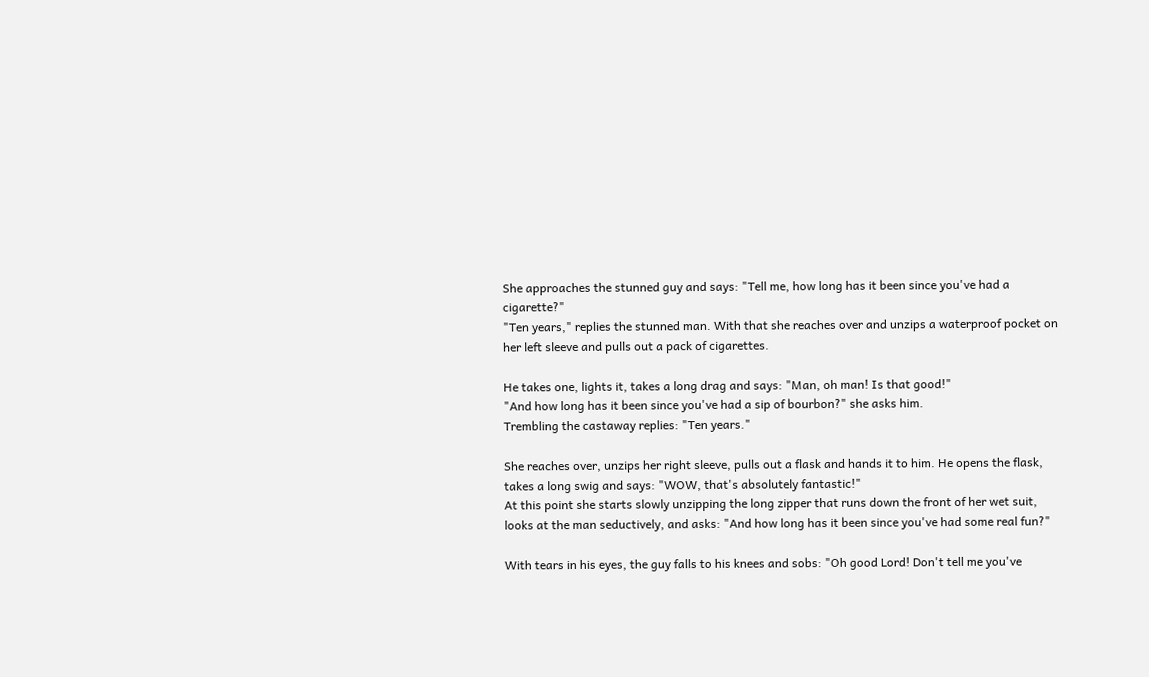She approaches the stunned guy and says: "Tell me, how long has it been since you've had a cigarette?"
"Ten years," replies the stunned man. With that she reaches over and unzips a waterproof pocket on her left sleeve and pulls out a pack of cigarettes.

He takes one, lights it, takes a long drag and says: "Man, oh man! Is that good!"
"And how long has it been since you've had a sip of bourbon?" she asks him.
Trembling the castaway replies: "Ten years."

She reaches over, unzips her right sleeve, pulls out a flask and hands it to him. He opens the flask, takes a long swig and says: "WOW, that's absolutely fantastic!"
At this point she starts slowly unzipping the long zipper that runs down the front of her wet suit, looks at the man seductively, and asks: "And how long has it been since you've had some real fun?"

With tears in his eyes, the guy falls to his knees and sobs: "Oh good Lord! Don't tell me you've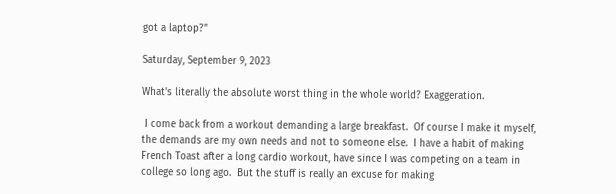got a laptop?"

Saturday, September 9, 2023

What's literally the absolute worst thing in the whole world? Exaggeration.

 I come back from a workout demanding a large breakfast.  Of course I make it myself, the demands are my own needs and not to someone else.  I have a habit of making French Toast after a long cardio workout, have since I was competing on a team in college so long ago.  But the stuff is really an excuse for making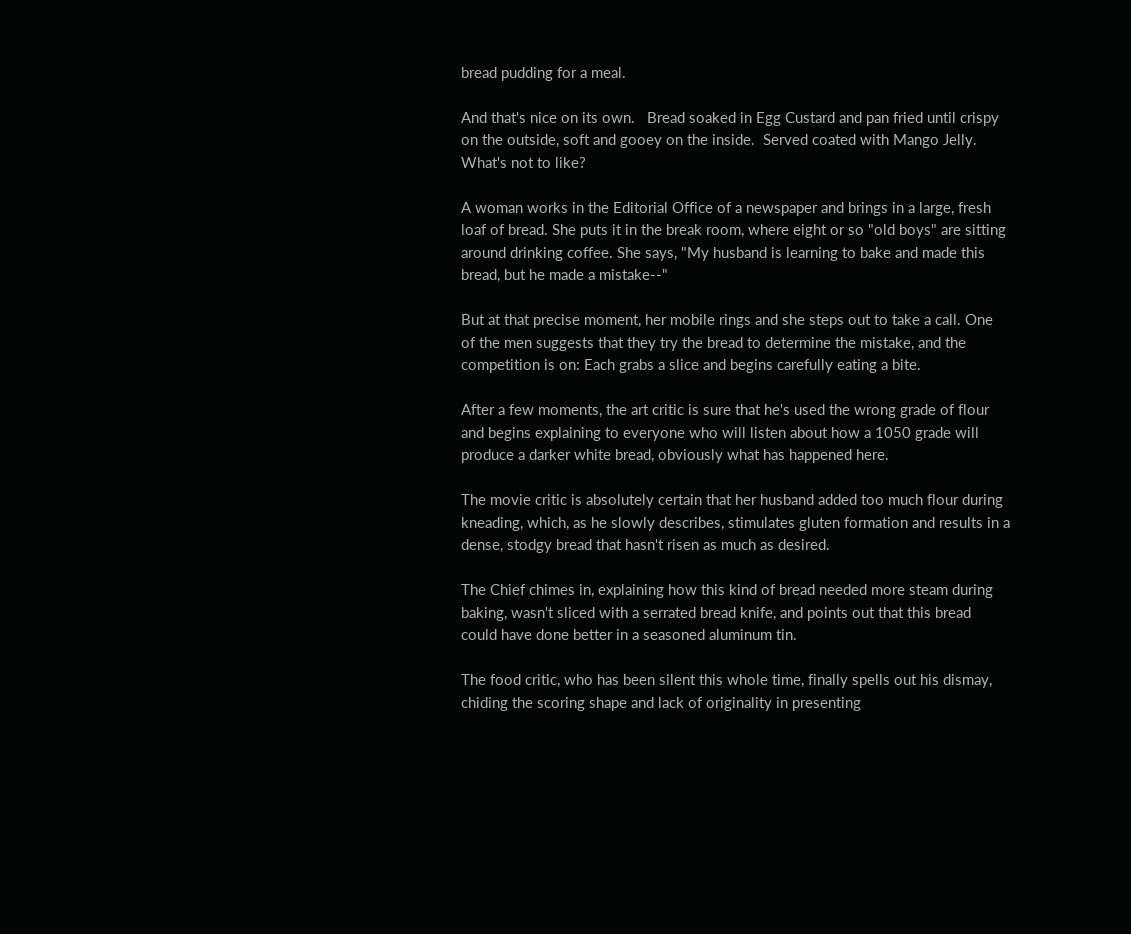bread pudding for a meal.

And that's nice on its own.   Bread soaked in Egg Custard and pan fried until crispy on the outside, soft and gooey on the inside.  Served coated with Mango Jelly.  What's not to like?

A woman works in the Editorial Office of a newspaper and brings in a large, fresh loaf of bread. She puts it in the break room, where eight or so "old boys" are sitting around drinking coffee. She says, "My husband is learning to bake and made this bread, but he made a mistake--"

But at that precise moment, her mobile rings and she steps out to take a call. One of the men suggests that they try the bread to determine the mistake, and the competition is on: Each grabs a slice and begins carefully eating a bite.

After a few moments, the art critic is sure that he's used the wrong grade of flour and begins explaining to everyone who will listen about how a 1050 grade will produce a darker white bread, obviously what has happened here.

The movie critic is absolutely certain that her husband added too much flour during kneading, which, as he slowly describes, stimulates gluten formation and results in a dense, stodgy bread that hasn't risen as much as desired.

The Chief chimes in, explaining how this kind of bread needed more steam during baking, wasn't sliced with a serrated bread knife, and points out that this bread could have done better in a seasoned aluminum tin.

The food critic, who has been silent this whole time, finally spells out his dismay, chiding the scoring shape and lack of originality in presenting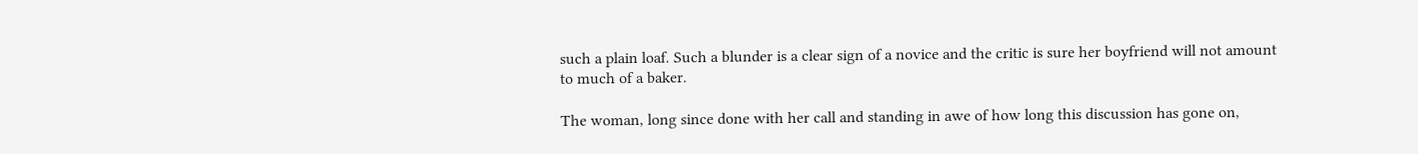such a plain loaf. Such a blunder is a clear sign of a novice and the critic is sure her boyfriend will not amount to much of a baker.

The woman, long since done with her call and standing in awe of how long this discussion has gone on,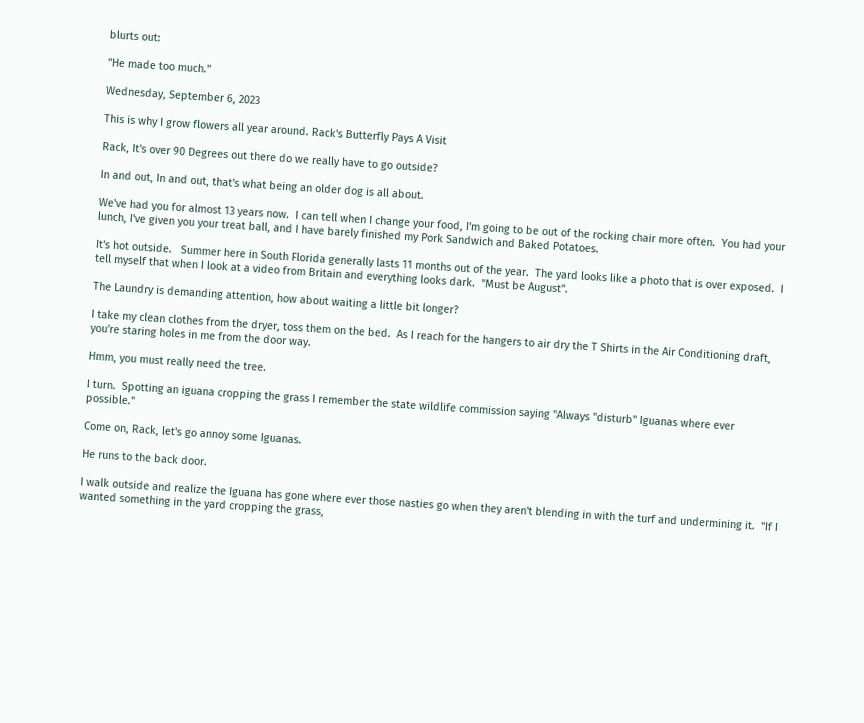blurts out:

"He made too much."

Wednesday, September 6, 2023

This is why I grow flowers all year around. Rack's Butterfly Pays A Visit

Rack, It's over 90 Degrees out there do we really have to go outside?

In and out, In and out, that's what being an older dog is all about.

We've had you for almost 13 years now.  I can tell when I change your food, I'm going to be out of the rocking chair more often.  You had your lunch, I've given you your treat ball, and I have barely finished my Pork Sandwich and Baked Potatoes.

It's hot outside.   Summer here in South Florida generally lasts 11 months out of the year.  The yard looks like a photo that is over exposed.  I tell myself that when I look at a video from Britain and everything looks dark.  "Must be August".

The Laundry is demanding attention, how about waiting a little bit longer?

I take my clean clothes from the dryer, toss them on the bed.  As I reach for the hangers to air dry the T Shirts in the Air Conditioning draft, you're staring holes in me from the door way.

Hmm, you must really need the tree.

I turn.  Spotting an iguana cropping the grass I remember the state wildlife commission saying "Always "disturb" Iguanas where ever possible."

Come on, Rack, let's go annoy some Iguanas.

He runs to the back door.

I walk outside and realize the Iguana has gone where ever those nasties go when they aren't blending in with the turf and undermining it.  "If I wanted something in the yard cropping the grass,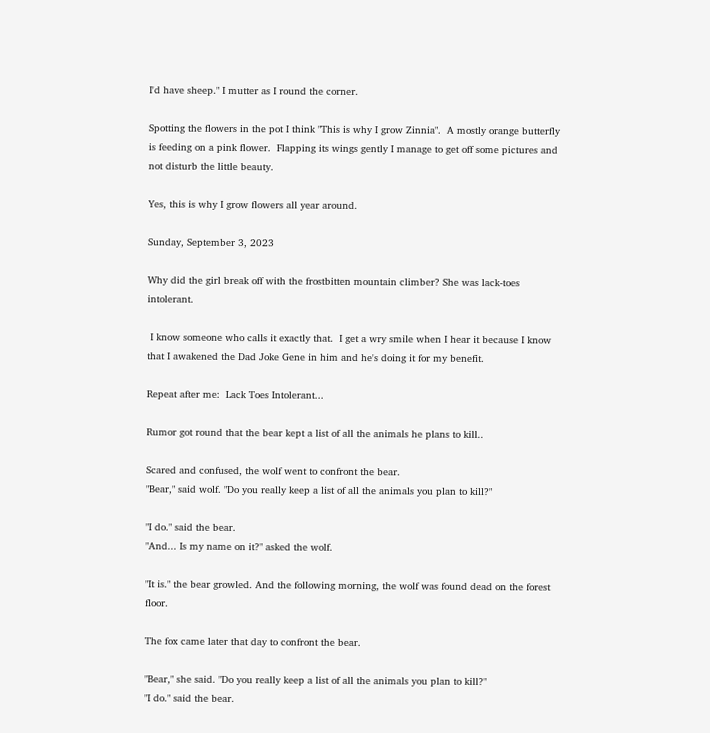I'd have sheep." I mutter as I round the corner.

Spotting the flowers in the pot I think "This is why I grow Zinnia".  A mostly orange butterfly is feeding on a pink flower.  Flapping its wings gently I manage to get off some pictures and not disturb the little beauty.

Yes, this is why I grow flowers all year around.

Sunday, September 3, 2023

Why did the girl break off with the frostbitten mountain climber? She was lack-toes intolerant.

 I know someone who calls it exactly that.  I get a wry smile when I hear it because I know that I awakened the Dad Joke Gene in him and he's doing it for my benefit.

Repeat after me:  Lack Toes Intolerant...

Rumor got round that the bear kept a list of all the animals he plans to kill..

Scared and confused, the wolf went to confront the bear.
"Bear," said wolf. "Do you really keep a list of all the animals you plan to kill?"

"I do." said the bear.
"And... Is my name on it?" asked the wolf.

"It is." the bear growled. And the following morning, the wolf was found dead on the forest floor.

The fox came later that day to confront the bear.

"Bear," she said. "Do you really keep a list of all the animals you plan to kill?"
"I do." said the bear.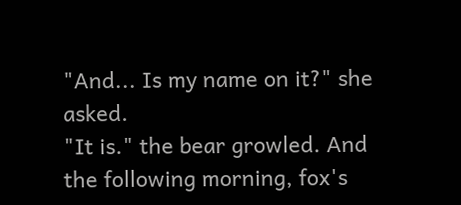"And... Is my name on it?" she asked.
"It is." the bear growled. And the following morning, fox's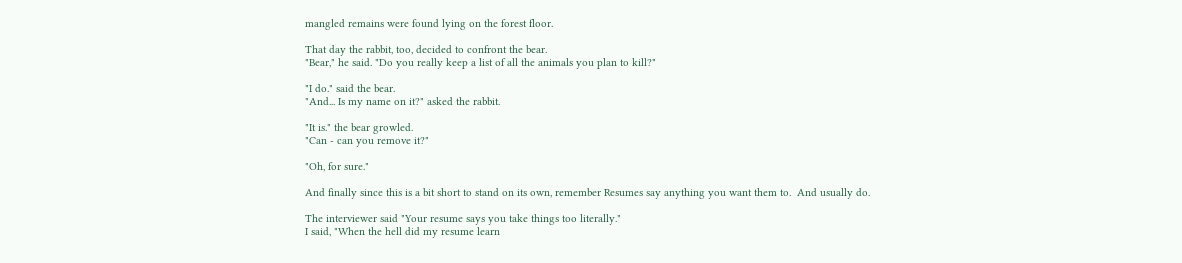mangled remains were found lying on the forest floor.

That day the rabbit, too, decided to confront the bear.
"Bear," he said. "Do you really keep a list of all the animals you plan to kill?"

"I do." said the bear.
"And... Is my name on it?" asked the rabbit.

"It is." the bear growled.
"Can - can you remove it?"

"Oh, for sure."

And finally since this is a bit short to stand on its own, remember Resumes say anything you want them to.  And usually do.

The interviewer said "Your resume says you take things too literally."
I said, "When the hell did my resume learn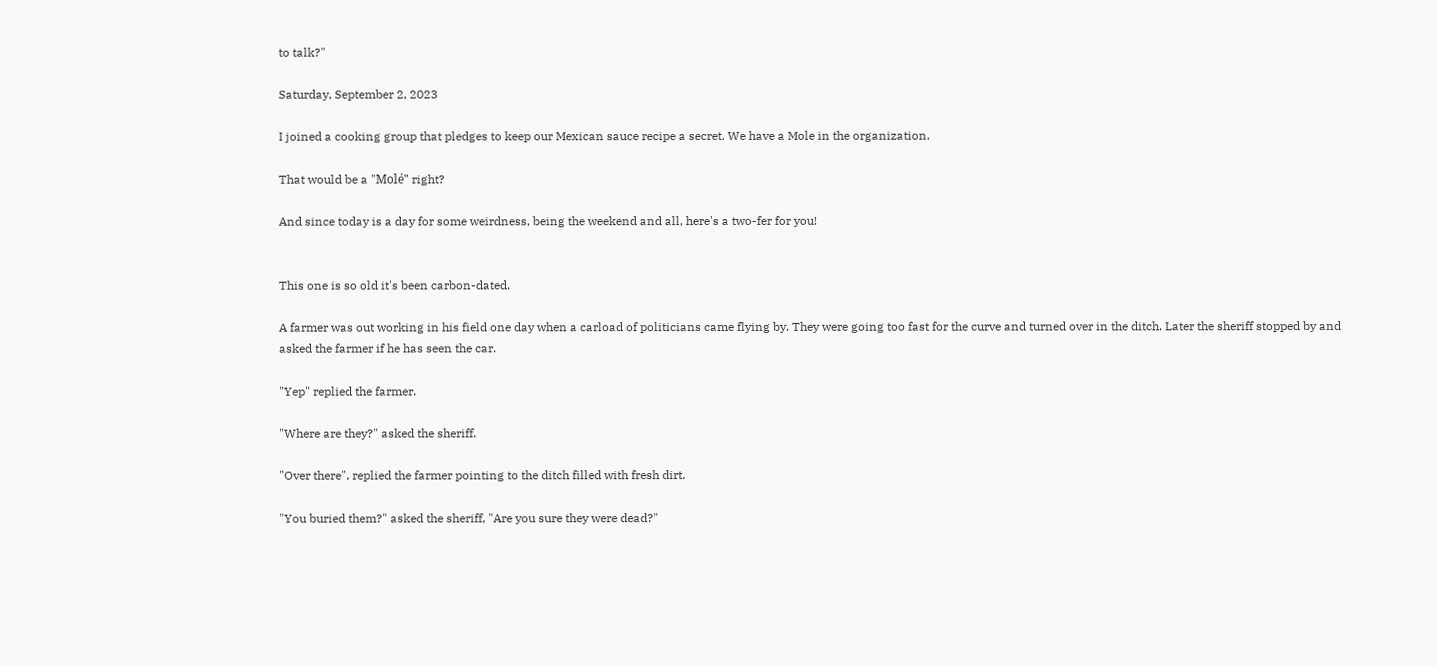to talk?"

Saturday, September 2, 2023

I joined a cooking group that pledges to keep our Mexican sauce recipe a secret. We have a Mole in the organization.

That would be a "Molé" right?

And since today is a day for some weirdness, being the weekend and all, here's a two-fer for you!


This one is so old it's been carbon-dated.

A farmer was out working in his field one day when a carload of politicians came flying by. They were going too fast for the curve and turned over in the ditch. Later the sheriff stopped by and asked the farmer if he has seen the car.

"Yep" replied the farmer.

"Where are they?" asked the sheriff.

"Over there", replied the farmer pointing to the ditch filled with fresh dirt.

"You buried them?" asked the sheriff, "Are you sure they were dead?"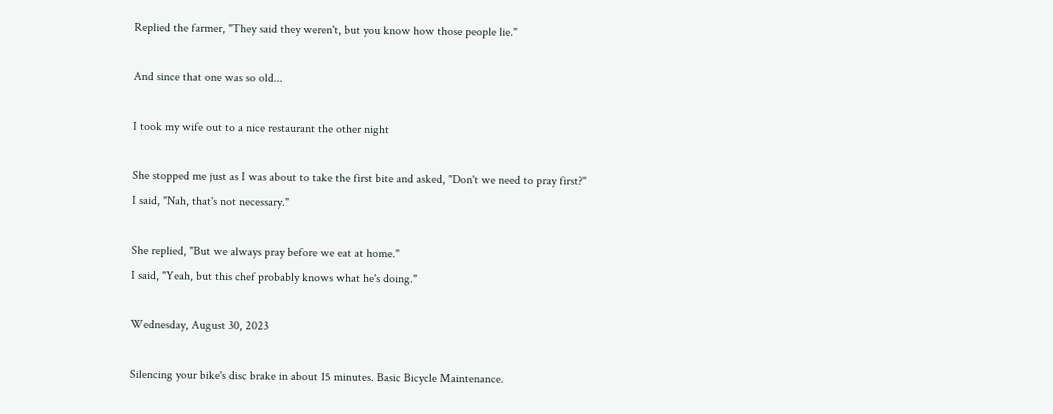Replied the farmer, "They said they weren't, but you know how those people lie."

And since that one was so old...

I took my wife out to a nice restaurant the other night

She stopped me just as I was about to take the first bite and asked, "Don't we need to pray first?"
I said, "Nah, that's not necessary."

She replied, "But we always pray before we eat at home."
I said, "Yeah, but this chef probably knows what he's doing."

Wednesday, August 30, 2023

Silencing your bike's disc brake in about 15 minutes. Basic Bicycle Maintenance.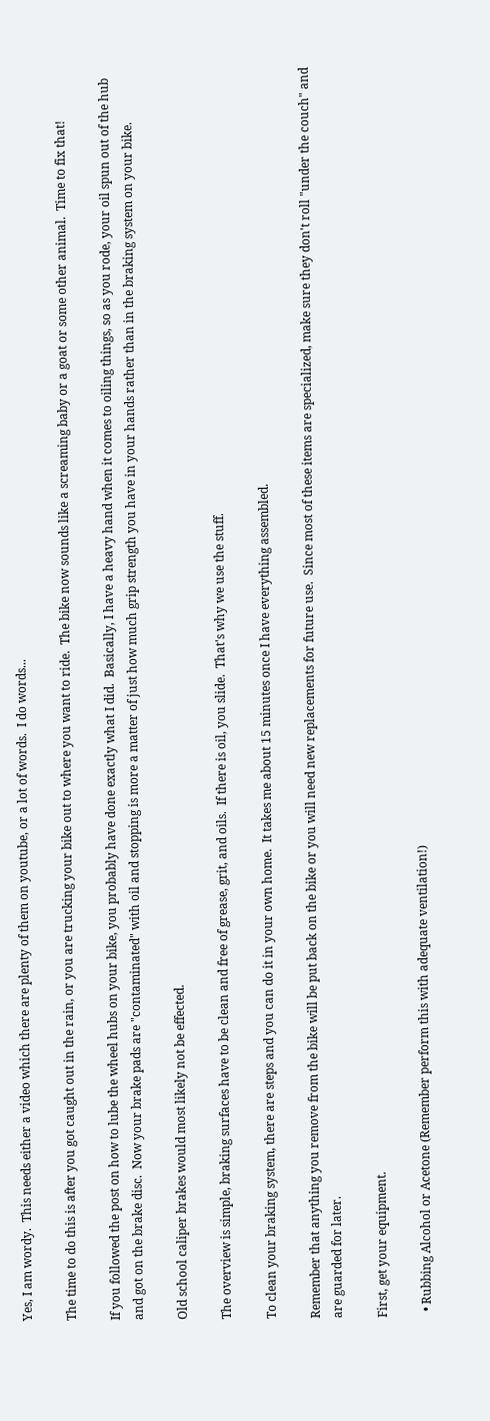Yes, I am wordy.  This needs either a video which there are plenty of them on youtube, or a lot of words.  I do words...

The time to do this is after you got caught out in the rain, or you are trucking your bike out to where you want to ride.  The bike now sounds like a screaming baby or a goat or some other animal.  Time to fix that!

If you followed the post on how to lube the wheel hubs on your bike, you probably have done exactly what I did.  Basically, I have a heavy hand when it comes to oiling things, so as you rode, your oil spun out of the hub and got on the brake disc.  Now your brake pads are "contaminated" with oil and stopping is more a matter of just how much grip strength you have in your hands rather than in the braking system on your bike.

Old school caliper brakes would most likely not be effected.

The overview is simple, braking surfaces have to be clean and free of grease, grit, and oils.  If there is oil, you slide.  That's why we use the stuff.

To clean your braking system, there are steps and you can do it in your own home.  It takes me about 15 minutes once I have everything assembled.

Remember that anything you remove from the bike will be put back on the bike or you will need new replacements for future use.  Since most of these items are specialized, make sure they don't roll "under the couch" and are guarded for later.

First, get your equipment.

  • Rubbing Alcohol or Acetone (Remember perform this with adequate ventilation!)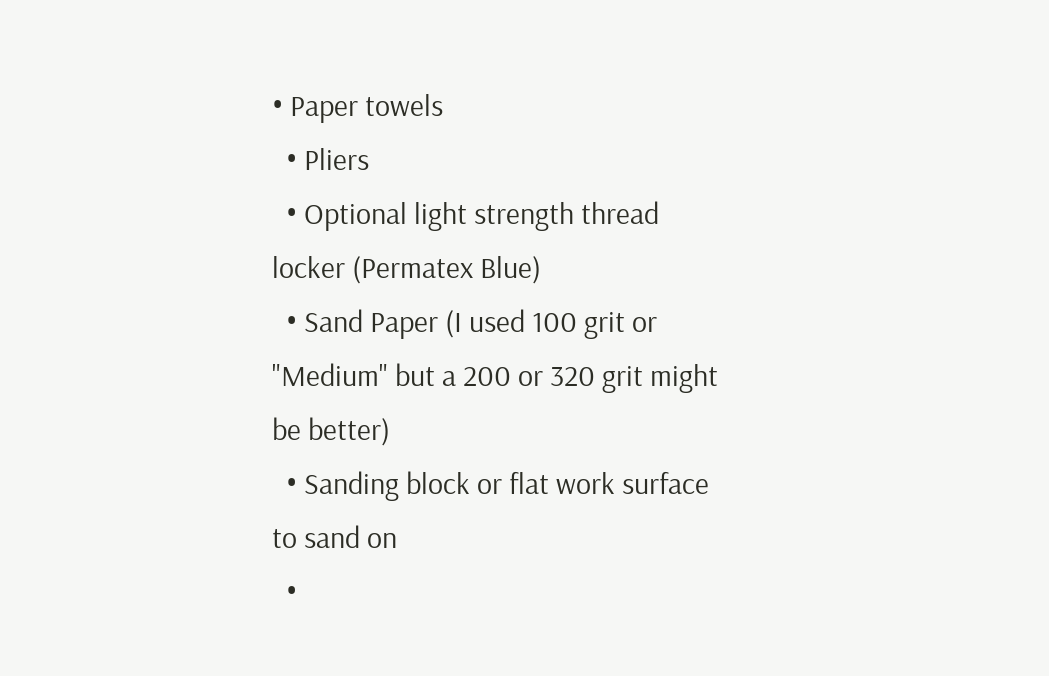• Paper towels
  • Pliers
  • Optional light strength thread locker (Permatex Blue)
  • Sand Paper (I used 100 grit or "Medium" but a 200 or 320 grit might be better)
  • Sanding block or flat work surface to sand on
  •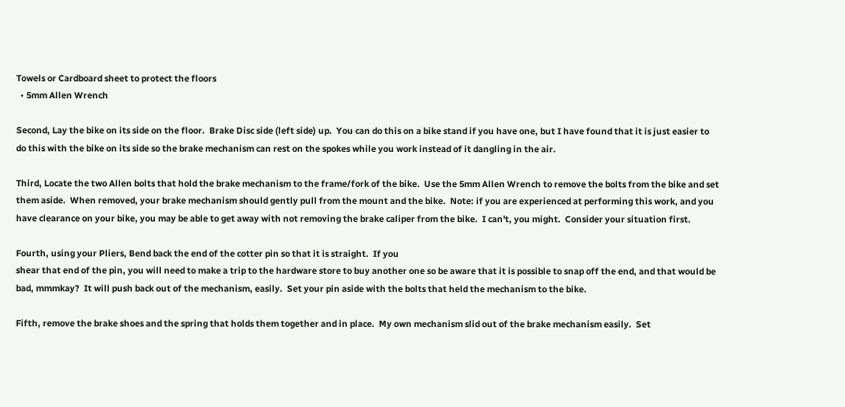Towels or Cardboard sheet to protect the floors
  • 5mm Allen Wrench

Second, Lay the bike on its side on the floor.  Brake Disc side (left side) up.  You can do this on a bike stand if you have one, but I have found that it is just easier to do this with the bike on its side so the brake mechanism can rest on the spokes while you work instead of it dangling in the air.

Third, Locate the two Allen bolts that hold the brake mechanism to the frame/fork of the bike.  Use the 5mm Allen Wrench to remove the bolts from the bike and set them aside.  When removed, your brake mechanism should gently pull from the mount and the bike.  Note: if you are experienced at performing this work, and you have clearance on your bike, you may be able to get away with not removing the brake caliper from the bike.  I can't, you might.  Consider your situation first.

Fourth, using your Pliers, Bend back the end of the cotter pin so that it is straight.  If you
shear that end of the pin, you will need to make a trip to the hardware store to buy another one so be aware that it is possible to snap off the end, and that would be bad, mmmkay?  It will push back out of the mechanism, easily.  Set your pin aside with the bolts that held the mechanism to the bike.

Fifth, remove the brake shoes and the spring that holds them together and in place.  My own mechanism slid out of the brake mechanism easily.  Set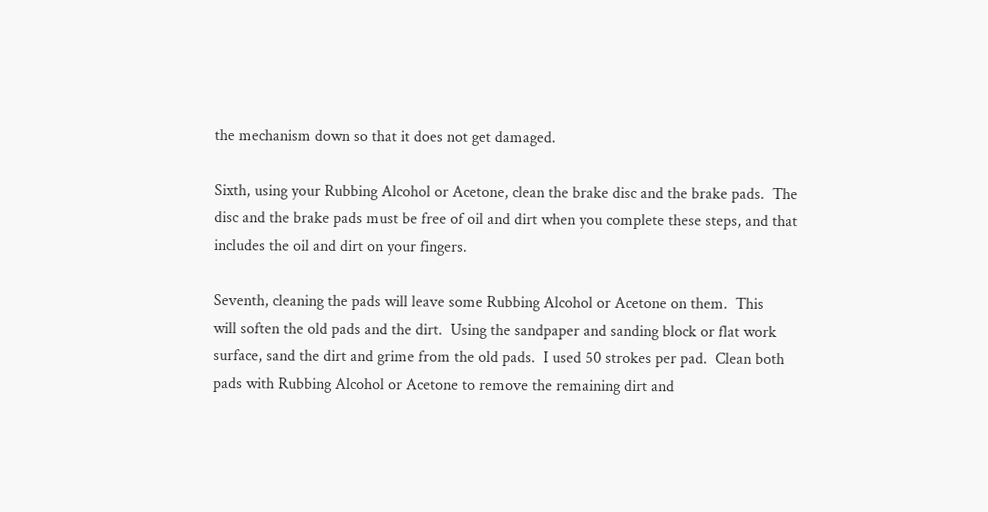the mechanism down so that it does not get damaged.

Sixth, using your Rubbing Alcohol or Acetone, clean the brake disc and the brake pads.  The disc and the brake pads must be free of oil and dirt when you complete these steps, and that includes the oil and dirt on your fingers.

Seventh, cleaning the pads will leave some Rubbing Alcohol or Acetone on them.  This
will soften the old pads and the dirt.  Using the sandpaper and sanding block or flat work surface, sand the dirt and grime from the old pads.  I used 50 strokes per pad.  Clean both pads with Rubbing Alcohol or Acetone to remove the remaining dirt and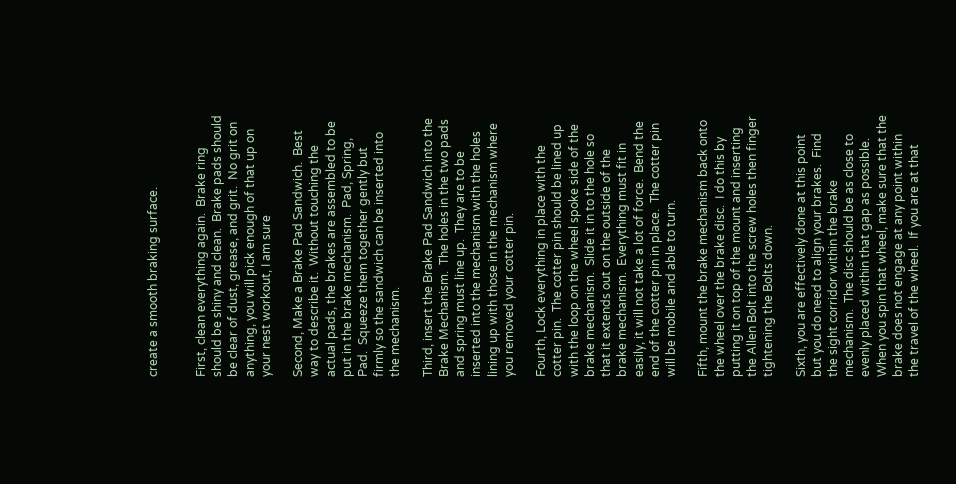create a smooth braking surface.


First, clean everything again.  Brake ring should be shiny and clean.  Brake pads should be clear of dust, grease, and grit.  No grit on anything, you will pick enough of that up on your nest workout, I am sure

Second, Make a Brake Pad Sandwich.  Best way to describe it.  Without touching the actual pads, the brakes are assembled to be put in the brake mechanism.  Pad, Spring, Pad.  Squeeze them together gently but firmly so the sandwich can be inserted into the mechanism.

Third, insert the Brake Pad Sandwich into the Brake Mechanism.  The holes in the two pads and spring must line up.  They are to be inserted into the mechanism with the holes lining up with those in the mechanism where you removed your cotter pin.

Fourth, Lock everything in place with the cotter pin.  The cotter pin should be lined up with the loop on the wheel spoke side of the brake mechanism.  Slide it in to the hole so that it extends out on the outside of the brake mechanism.  Everything must fit in easily, it will not take a lot of force.  Bend the end of the cotter pin in place.  The cotter pin will be mobile and able to turn.

Fifth, mount the brake mechanism back onto the wheel over the brake disc.  I do this by putting it on top of the mount and inserting the Allen Bolt into the screw holes then finger tightening the Bolts down.

Sixth, you are effectively done at this point but you do need to align your brakes.  Find the sight corridor within the brake mechanism.  The disc should be as close to evenly placed within that gap as possible.  When you spin that wheel, make sure that the brake does not engage at any point within the travel of the wheel.  If you are at that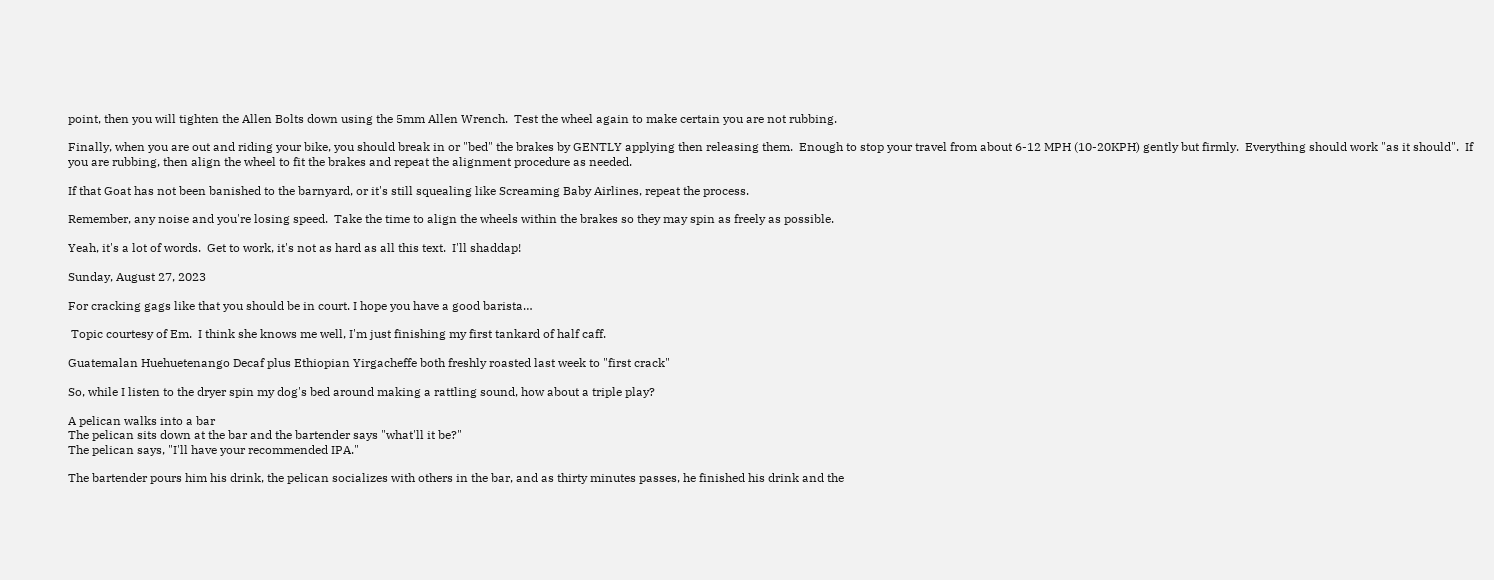point, then you will tighten the Allen Bolts down using the 5mm Allen Wrench.  Test the wheel again to make certain you are not rubbing.

Finally, when you are out and riding your bike, you should break in or "bed" the brakes by GENTLY applying then releasing them.  Enough to stop your travel from about 6-12 MPH (10-20KPH) gently but firmly.  Everything should work "as it should".  If you are rubbing, then align the wheel to fit the brakes and repeat the alignment procedure as needed.

If that Goat has not been banished to the barnyard, or it's still squealing like Screaming Baby Airlines, repeat the process.

Remember, any noise and you're losing speed.  Take the time to align the wheels within the brakes so they may spin as freely as possible.

Yeah, it's a lot of words.  Get to work, it's not as hard as all this text.  I'll shaddap!

Sunday, August 27, 2023

For cracking gags like that you should be in court. I hope you have a good barista…

 Topic courtesy of Em.  I think she knows me well, I'm just finishing my first tankard of half caff.

Guatemalan Huehuetenango Decaf plus Ethiopian Yirgacheffe both freshly roasted last week to "first crack"

So, while I listen to the dryer spin my dog's bed around making a rattling sound, how about a triple play?

A pelican walks into a bar
The pelican sits down at the bar and the bartender says "what'll it be?"
The pelican says, "I'll have your recommended IPA."

The bartender pours him his drink, the pelican socializes with others in the bar, and as thirty minutes passes, he finished his drink and the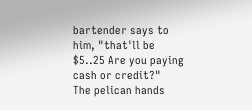bartender says to him, "that'll be $5..25 Are you paying cash or credit?"
The pelican hands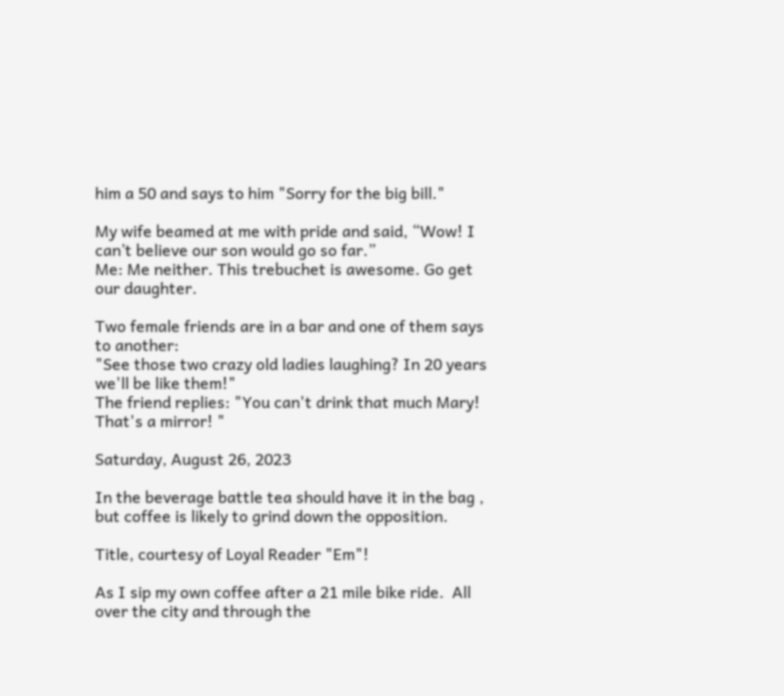him a 50 and says to him "Sorry for the big bill."

My wife beamed at me with pride and said, “Wow! I can’t believe our son would go so far.”
Me: Me neither. This trebuchet is awesome. Go get our daughter.

Two female friends are in a bar and one of them says to another:
"See those two crazy old ladies laughing? In 20 years we'll be like them!"
The friend replies: "You can't drink that much Mary! That's a mirror! "

Saturday, August 26, 2023

In the beverage battle tea should have it in the bag , but coffee is likely to grind down the opposition.

Title, courtesy of Loyal Reader "Em"!

As I sip my own coffee after a 21 mile bike ride.  All over the city and through the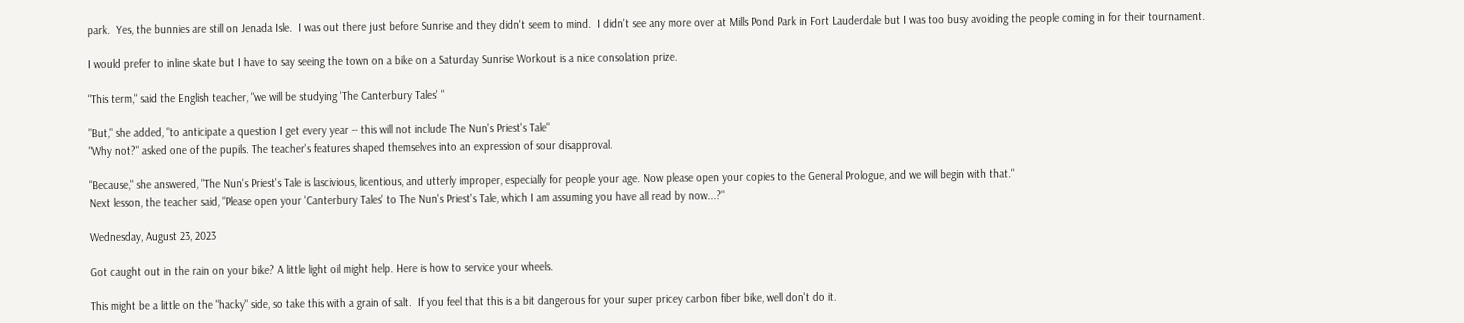park.  Yes, the bunnies are still on Jenada Isle.  I was out there just before Sunrise and they didn't seem to mind.  I didn't see any more over at Mills Pond Park in Fort Lauderdale but I was too busy avoiding the people coming in for their tournament.

I would prefer to inline skate but I have to say seeing the town on a bike on a Saturday Sunrise Workout is a nice consolation prize.

"This term," said the English teacher, "we will be studying 'The Canterbury Tales' "

"But," she added, "to anticipate a question I get every year -- this will not include The Nun's Priest's Tale"
"Why not?" asked one of the pupils. The teacher's features shaped themselves into an expression of sour disapproval.

"Because," she answered, "The Nun's Priest's Tale is lascivious, licentious, and utterly improper, especially for people your age. Now please open your copies to the General Prologue, and we will begin with that."
Next lesson, the teacher said, "Please open your 'Canterbury Tales' to The Nun's Priest's Tale, which I am assuming you have all read by now...?"

Wednesday, August 23, 2023

Got caught out in the rain on your bike? A little light oil might help. Here is how to service your wheels.

This might be a little on the "hacky" side, so take this with a grain of salt.  If you feel that this is a bit dangerous for your super pricey carbon fiber bike, well don't do it.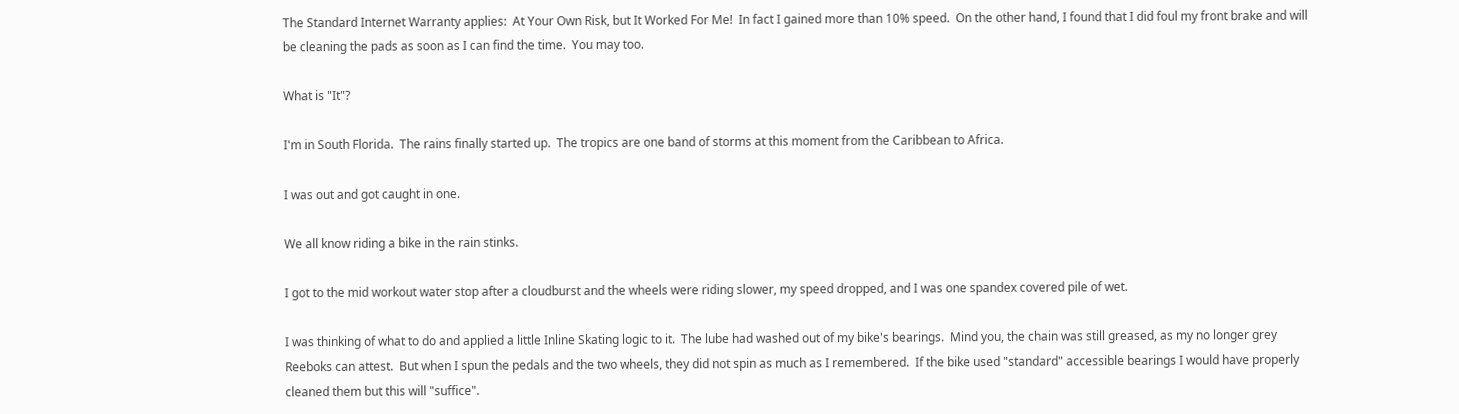The Standard Internet Warranty applies:  At Your Own Risk, but It Worked For Me!  In fact I gained more than 10% speed.  On the other hand, I found that I did foul my front brake and will be cleaning the pads as soon as I can find the time.  You may too.

What is "It"?

I'm in South Florida.  The rains finally started up.  The tropics are one band of storms at this moment from the Caribbean to Africa.

I was out and got caught in one.

We all know riding a bike in the rain stinks.

I got to the mid workout water stop after a cloudburst and the wheels were riding slower, my speed dropped, and I was one spandex covered pile of wet.

I was thinking of what to do and applied a little Inline Skating logic to it.  The lube had washed out of my bike's bearings.  Mind you, the chain was still greased, as my no longer grey Reeboks can attest.  But when I spun the pedals and the two wheels, they did not spin as much as I remembered.  If the bike used "standard" accessible bearings I would have properly cleaned them but this will "suffice".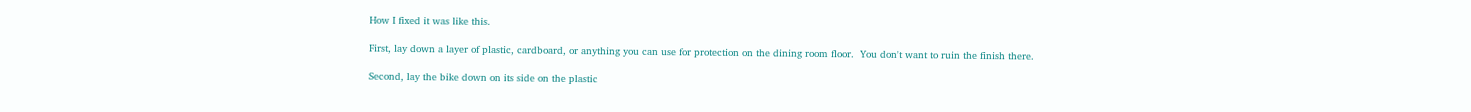How I fixed it was like this.

First, lay down a layer of plastic, cardboard, or anything you can use for protection on the dining room floor.  You don't want to ruin the finish there.

Second, lay the bike down on its side on the plastic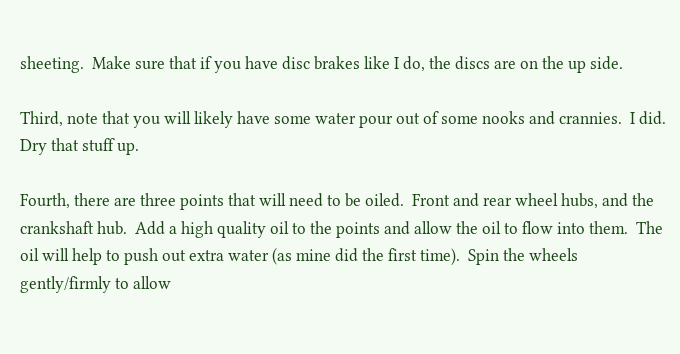sheeting.  Make sure that if you have disc brakes like I do, the discs are on the up side.

Third, note that you will likely have some water pour out of some nooks and crannies.  I did.  Dry that stuff up.

Fourth, there are three points that will need to be oiled.  Front and rear wheel hubs, and the crankshaft hub.  Add a high quality oil to the points and allow the oil to flow into them.  The oil will help to push out extra water (as mine did the first time).  Spin the wheels gently/firmly to allow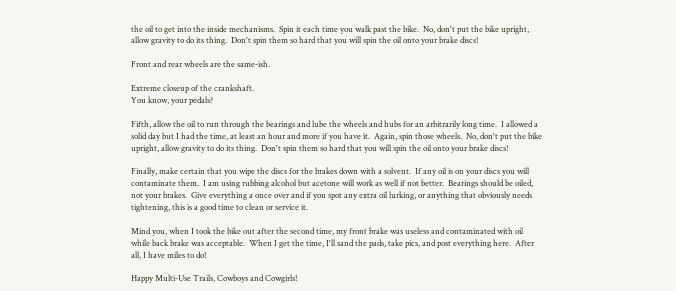the oil to get into the inside mechanisms.  Spin it each time you walk past the bike.  No, don't put the bike upright, allow gravity to do its thing.  Don't spin them so hard that you will spin the oil onto your brake discs!

Front and rear wheels are the same-ish.

Extreme closeup of the crankshaft.
You know, your pedals?

Fifth, allow the oil to run through the bearings and lube the wheels and hubs for an arbitrarily long time.  I allowed a solid day but I had the time, at least an hour and more if you have it.  Again, spin those wheels.  No, don't put the bike upright, allow gravity to do its thing.  Don't spin them so hard that you will spin the oil onto your brake discs!

Finally, make certain that you wipe the discs for the brakes down with a solvent.  If any oil is on your discs you will contaminate them.  I am using rubbing alcohol but acetone will work as well if not better.  Bearings should be oiled, not your brakes.  Give everything a once over and if you spot any extra oil lurking, or anything that obviously needs tightening, this is a good time to clean or service it.

Mind you, when I took the bike out after the second time, my front brake was useless and contaminated with oil while back brake was acceptable.  When I get the time, I'll sand the pads, take pics, and post everything here.  After all, I have miles to do!

Happy Multi-Use Trails, Cowboys and Cowgirls!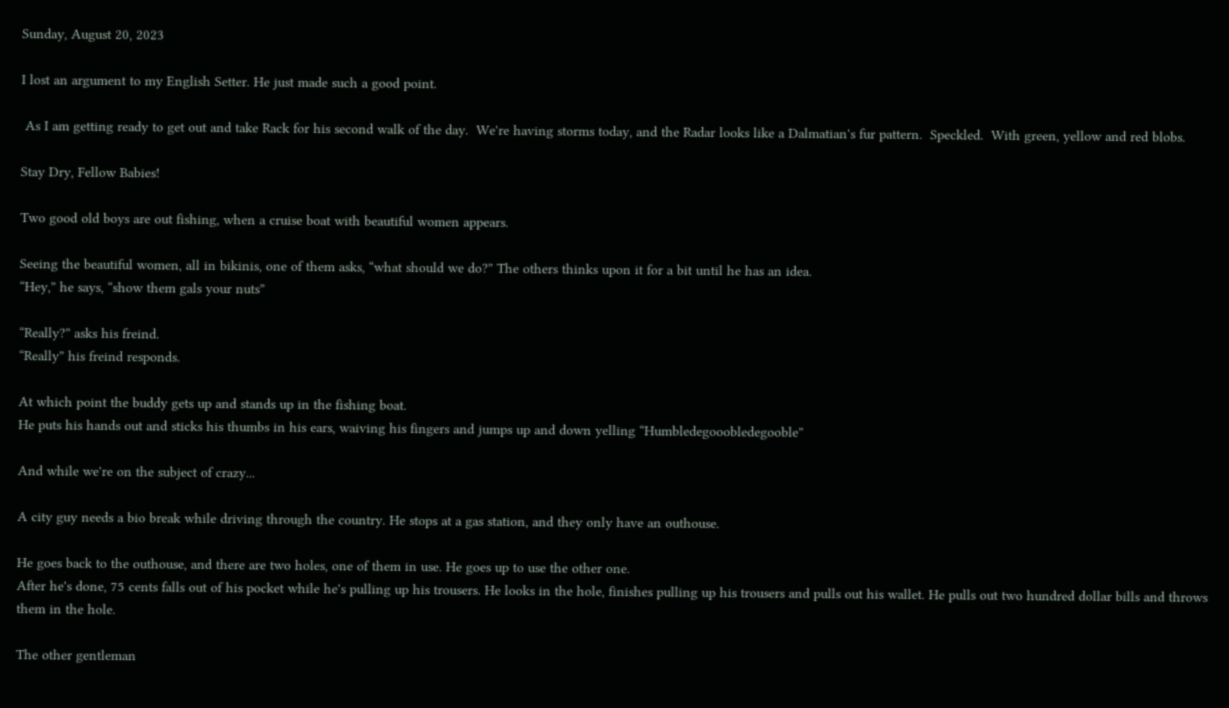Sunday, August 20, 2023

I lost an argument to my English Setter. He just made such a good point.

 As I am getting ready to get out and take Rack for his second walk of the day.  We're having storms today, and the Radar looks like a Dalmatian's fur pattern.  Speckled.  With green, yellow and red blobs.

Stay Dry, Fellow Babies!

Two good old boys are out fishing, when a cruise boat with beautiful women appears.

Seeing the beautiful women, all in bikinis, one of them asks, “what should we do?” The others thinks upon it for a bit until he has an idea.
“Hey,” he says, “show them gals your nuts”

“Really?” asks his freind.
“Really” his freind responds.

At which point the buddy gets up and stands up in the fishing boat.
He puts his hands out and sticks his thumbs in his ears, waiving his fingers and jumps up and down yelling “Humbledegooobledegooble”

And while we're on the subject of crazy...

A city guy needs a bio break while driving through the country. He stops at a gas station, and they only have an outhouse.

He goes back to the outhouse, and there are two holes, one of them in use. He goes up to use the other one.
After he's done, 75 cents falls out of his pocket while he's pulling up his trousers. He looks in the hole, finishes pulling up his trousers and pulls out his wallet. He pulls out two hundred dollar bills and throws them in the hole.

The other gentleman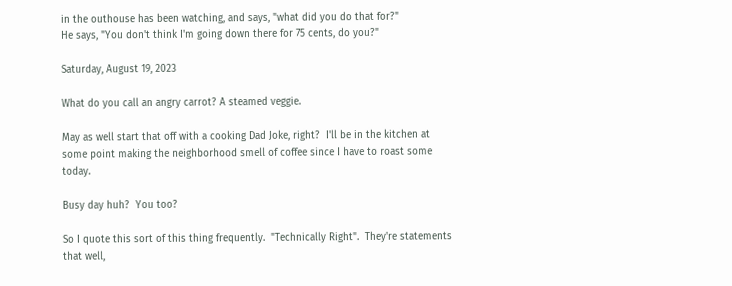in the outhouse has been watching, and says, "what did you do that for?"
He says, "You don't think I'm going down there for 75 cents, do you?"

Saturday, August 19, 2023

What do you call an angry carrot? A steamed veggie.

May as well start that off with a cooking Dad Joke, right?  I'll be in the kitchen at some point making the neighborhood smell of coffee since I have to roast some today.

Busy day huh?  You too?

So I quote this sort of this thing frequently.  "Technically Right".  They're statements that well,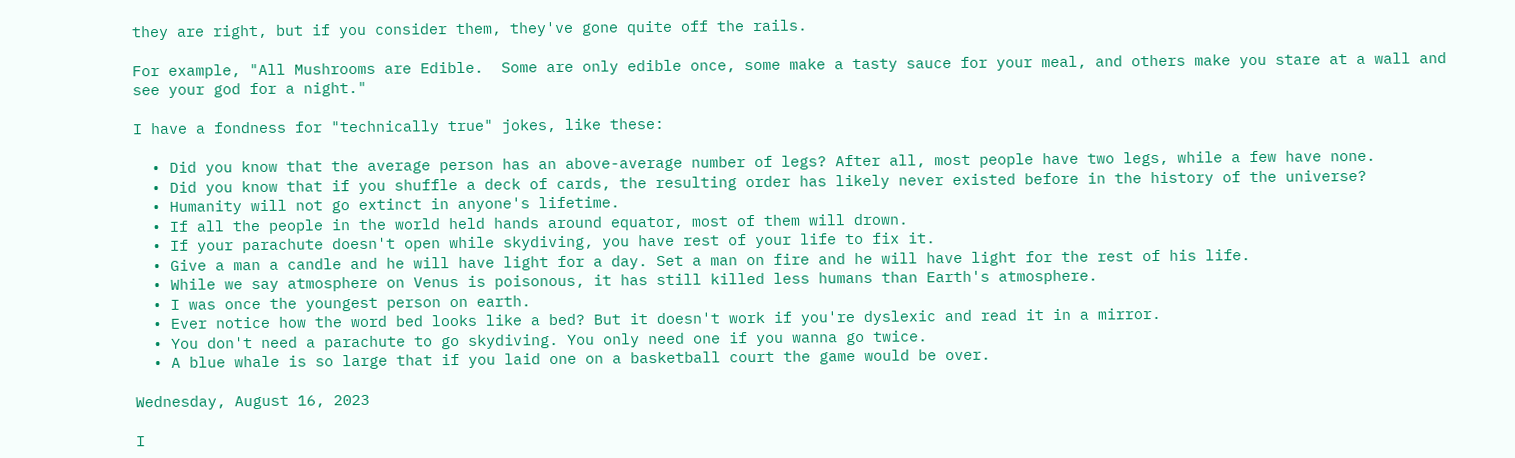they are right, but if you consider them, they've gone quite off the rails.

For example, "All Mushrooms are Edible.  Some are only edible once, some make a tasty sauce for your meal, and others make you stare at a wall and see your god for a night."

I have a fondness for "technically true" jokes, like these:

  • Did you know that the average person has an above-average number of legs? After all, most people have two legs, while a few have none.
  • Did you know that if you shuffle a deck of cards, the resulting order has likely never existed before in the history of the universe?
  • Humanity will not go extinct in anyone's lifetime.
  • If all the people in the world held hands around equator, most of them will drown.
  • If your parachute doesn't open while skydiving, you have rest of your life to fix it.
  • Give a man a candle and he will have light for a day. Set a man on fire and he will have light for the rest of his life.
  • While we say atmosphere on Venus is poisonous, it has still killed less humans than Earth's atmosphere.
  • I was once the youngest person on earth.
  • Ever notice how the word bed looks like a bed? But it doesn't work if you're dyslexic and read it in a mirror.
  • You don't need a parachute to go skydiving. You only need one if you wanna go twice.
  • A blue whale is so large that if you laid one on a basketball court the game would be over.

Wednesday, August 16, 2023

I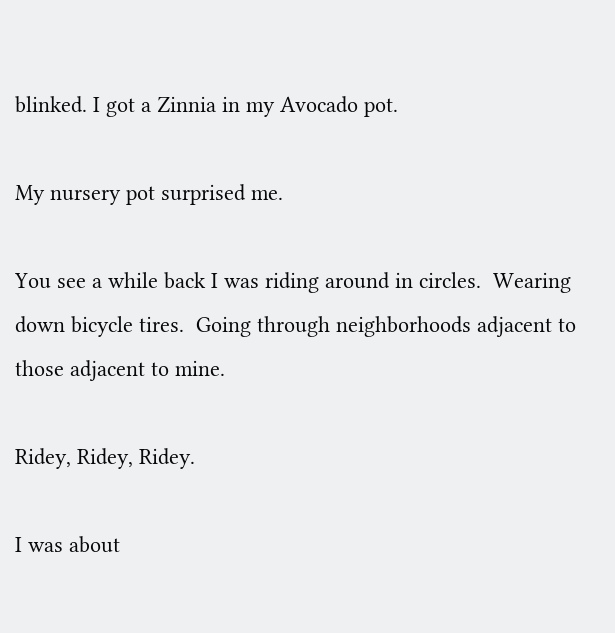blinked. I got a Zinnia in my Avocado pot.

My nursery pot surprised me.

You see a while back I was riding around in circles.  Wearing down bicycle tires.  Going through neighborhoods adjacent to those adjacent to mine.

Ridey, Ridey, Ridey.

I was about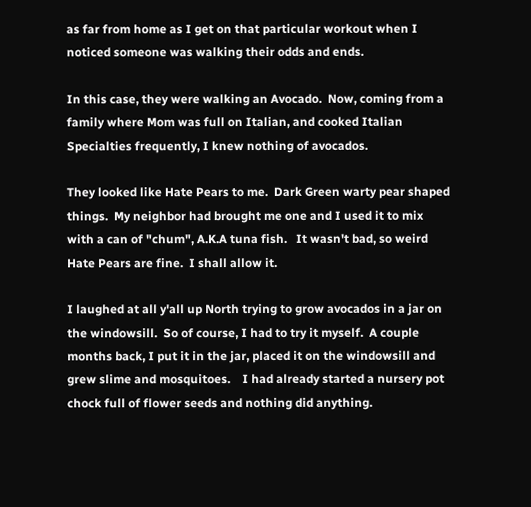as far from home as I get on that particular workout when I noticed someone was walking their odds and ends.

In this case, they were walking an Avocado.  Now, coming from a family where Mom was full on Italian, and cooked Italian Specialties frequently, I knew nothing of avocados.

They looked like Hate Pears to me.  Dark Green warty pear shaped things.  My neighbor had brought me one and I used it to mix with a can of "chum", A.K.A tuna fish.   It wasn't bad, so weird Hate Pears are fine.  I shall allow it.

I laughed at all y'all up North trying to grow avocados in a jar on the windowsill.  So of course, I had to try it myself.  A couple months back, I put it in the jar, placed it on the windowsill and grew slime and mosquitoes.    I had already started a nursery pot chock full of flower seeds and nothing did anything.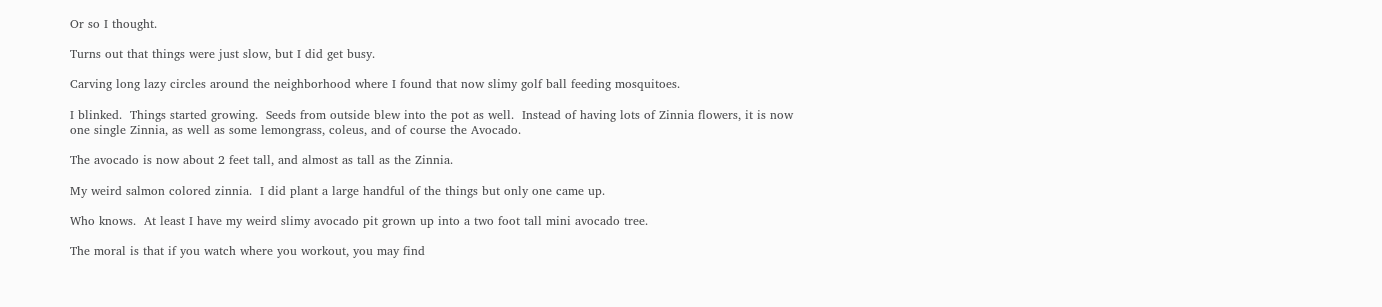Or so I thought.

Turns out that things were just slow, but I did get busy.

Carving long lazy circles around the neighborhood where I found that now slimy golf ball feeding mosquitoes.

I blinked.  Things started growing.  Seeds from outside blew into the pot as well.  Instead of having lots of Zinnia flowers, it is now one single Zinnia, as well as some lemongrass, coleus, and of course the Avocado.

The avocado is now about 2 feet tall, and almost as tall as the Zinnia.

My weird salmon colored zinnia.  I did plant a large handful of the things but only one came up.

Who knows.  At least I have my weird slimy avocado pit grown up into a two foot tall mini avocado tree.

The moral is that if you watch where you workout, you may find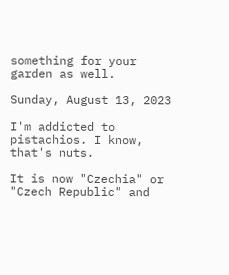something for your garden as well.

Sunday, August 13, 2023

I'm addicted to pistachios. I know, that's nuts.

It is now "Czechia" or "Czech Republic" and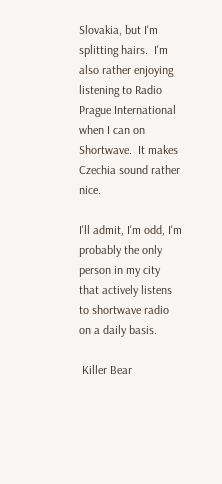Slovakia, but I'm splitting hairs.  I'm also rather enjoying listening to Radio Prague International when I can on Shortwave.  It makes Czechia sound rather nice.

I'll admit, I'm odd, I'm probably the only person in my city that actively listens to shortwave radio on a daily basis.

 Killer Bear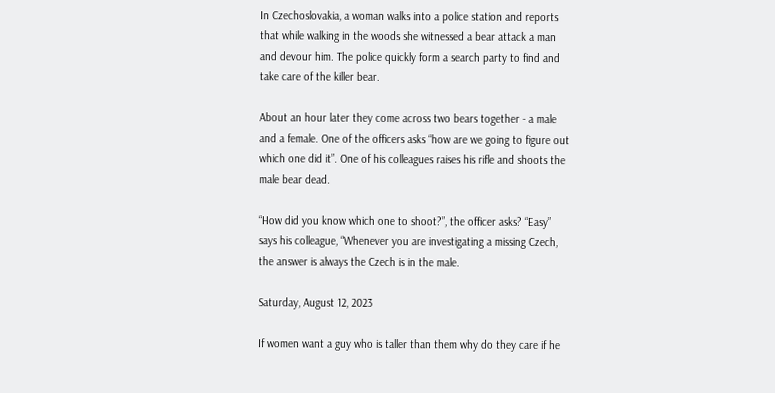In Czechoslovakia, a woman walks into a police station and reports that while walking in the woods she witnessed a bear attack a man and devour him. The police quickly form a search party to find and take care of the killer bear.

About an hour later they come across two bears together - a male and a female. One of the officers asks “how are we going to figure out which one did it”. One of his colleagues raises his rifle and shoots the male bear dead.

“How did you know which one to shoot?”, the officer asks? “Easy” says his colleague, “Whenever you are investigating a missing Czech, the answer is always the Czech is in the male.

Saturday, August 12, 2023

If women want a guy who is taller than them why do they care if he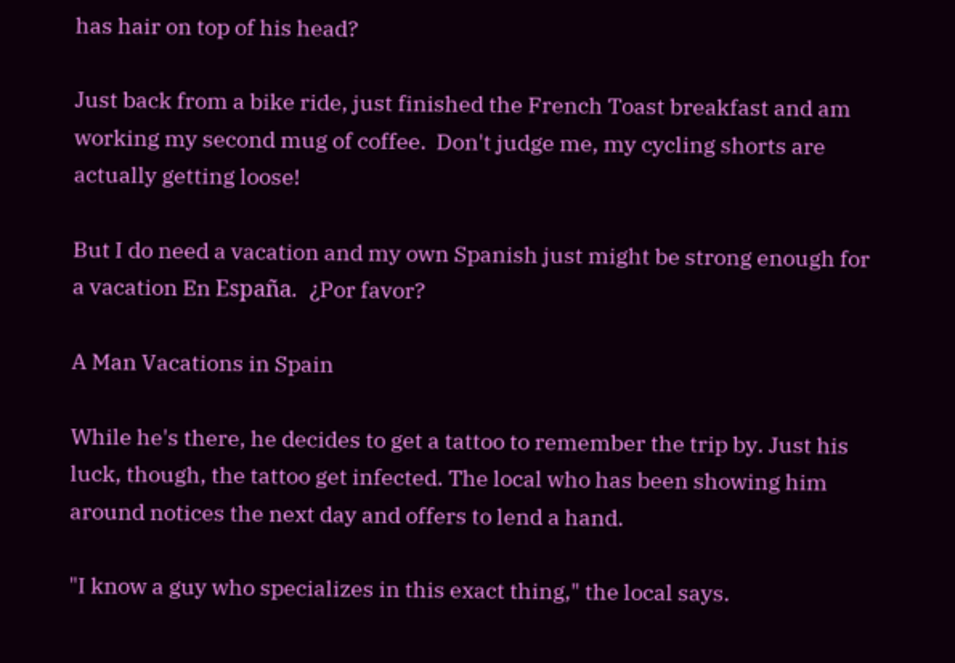has hair on top of his head?

Just back from a bike ride, just finished the French Toast breakfast and am working my second mug of coffee.  Don't judge me, my cycling shorts are actually getting loose!

But I do need a vacation and my own Spanish just might be strong enough for a vacation En España.  ¿Por favor?

A Man Vacations in Spain

While he's there, he decides to get a tattoo to remember the trip by. Just his luck, though, the tattoo get infected. The local who has been showing him around notices the next day and offers to lend a hand.

"I know a guy who specializes in this exact thing," the local says.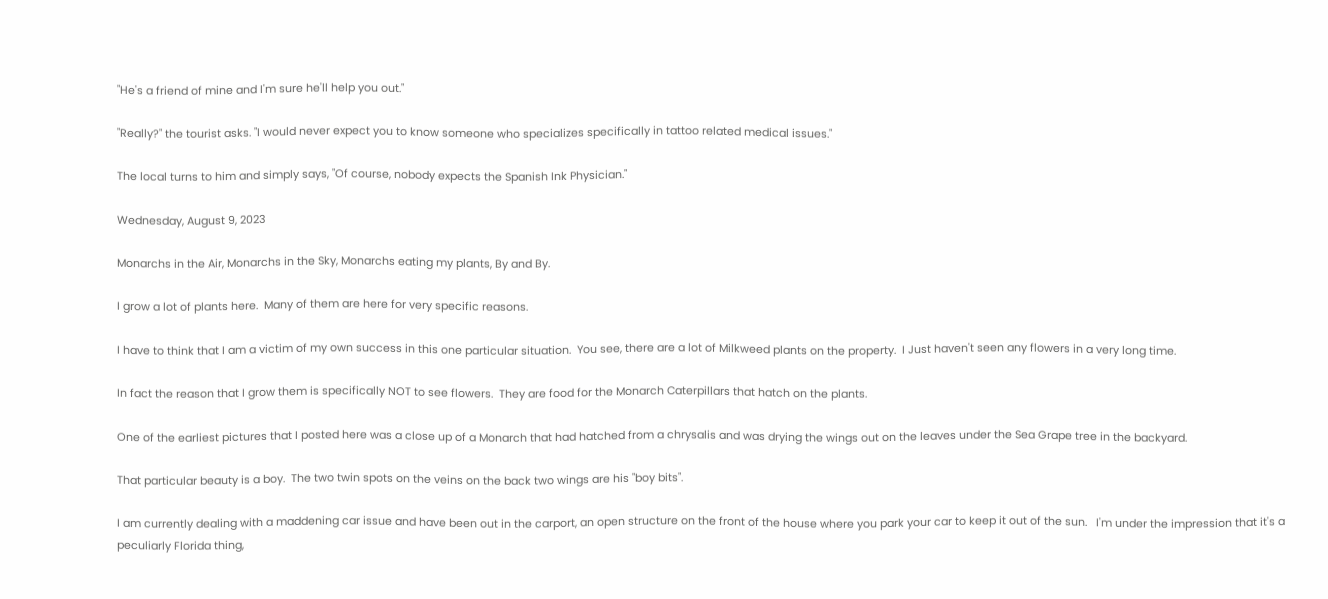"He's a friend of mine and I'm sure he'll help you out."

"Really?" the tourist asks. "I would never expect you to know someone who specializes specifically in tattoo related medical issues."

The local turns to him and simply says, "Of course, nobody expects the Spanish Ink Physician."

Wednesday, August 9, 2023

Monarchs in the Air, Monarchs in the Sky, Monarchs eating my plants, By and By.

I grow a lot of plants here.  Many of them are here for very specific reasons.

I have to think that I am a victim of my own success in this one particular situation.  You see, there are a lot of Milkweed plants on the property.  I Just haven't seen any flowers in a very long time.

In fact the reason that I grow them is specifically NOT to see flowers.  They are food for the Monarch Caterpillars that hatch on the plants.

One of the earliest pictures that I posted here was a close up of a Monarch that had hatched from a chrysalis and was drying the wings out on the leaves under the Sea Grape tree in the backyard.

That particular beauty is a boy.  The two twin spots on the veins on the back two wings are his "boy bits".

I am currently dealing with a maddening car issue and have been out in the carport, an open structure on the front of the house where you park your car to keep it out of the sun.   I'm under the impression that it's a peculiarly Florida thing,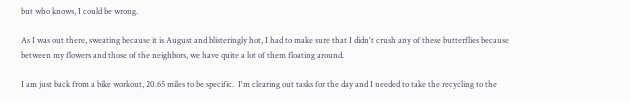but who knows, I could be wrong.

As I was out there, sweating because it is August and blisteringly hot, I had to make sure that I didn't crush any of these butterflies because between my flowers and those of the neighbors, we have quite a lot of them floating around.

I am just back from a bike workout, 20.65 miles to be specific.  I'm clearing out tasks for the day and I needed to take the recycling to the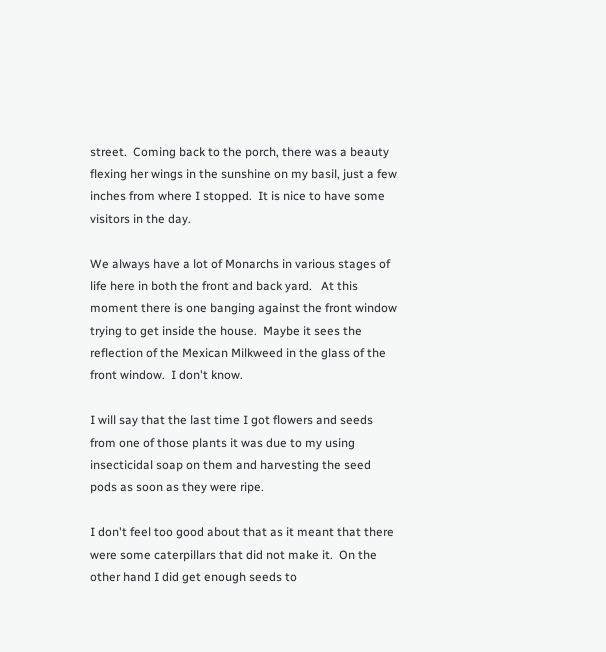street.  Coming back to the porch, there was a beauty flexing her wings in the sunshine on my basil, just a few inches from where I stopped.  It is nice to have some visitors in the day.

We always have a lot of Monarchs in various stages of life here in both the front and back yard.   At this moment there is one banging against the front window trying to get inside the house.  Maybe it sees the reflection of the Mexican Milkweed in the glass of the front window.  I don't know.

I will say that the last time I got flowers and seeds from one of those plants it was due to my using insecticidal soap on them and harvesting the seed pods as soon as they were ripe.

I don't feel too good about that as it meant that there were some caterpillars that did not make it.  On the other hand I did get enough seeds to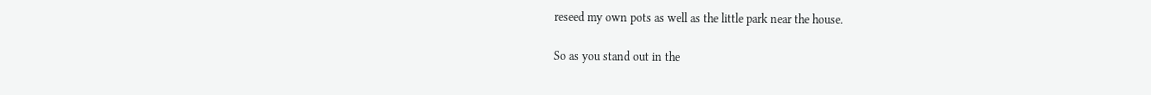reseed my own pots as well as the little park near the house.

So as you stand out in the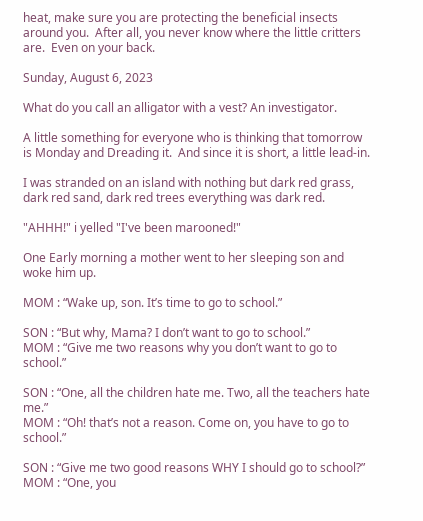heat, make sure you are protecting the beneficial insects around you.  After all, you never know where the little critters are.  Even on your back.

Sunday, August 6, 2023

What do you call an alligator with a vest? An investigator.

A little something for everyone who is thinking that tomorrow is Monday and Dreading it.  And since it is short, a little lead-in.

I was stranded on an island with nothing but dark red grass, dark red sand, dark red trees everything was dark red.

"AHHH!" i yelled "I've been marooned!"

One Early morning a mother went to her sleeping son and woke him up.

MOM : “Wake up, son. It’s time to go to school.”

SON : “But why, Mama? I don’t want to go to school.”
MOM : “Give me two reasons why you don’t want to go to school.”

SON : “One, all the children hate me. Two, all the teachers hate me.”
MOM : “Oh! that’s not a reason. Come on, you have to go to school.”

SON : “Give me two good reasons WHY I should go to school?”
MOM : “One, you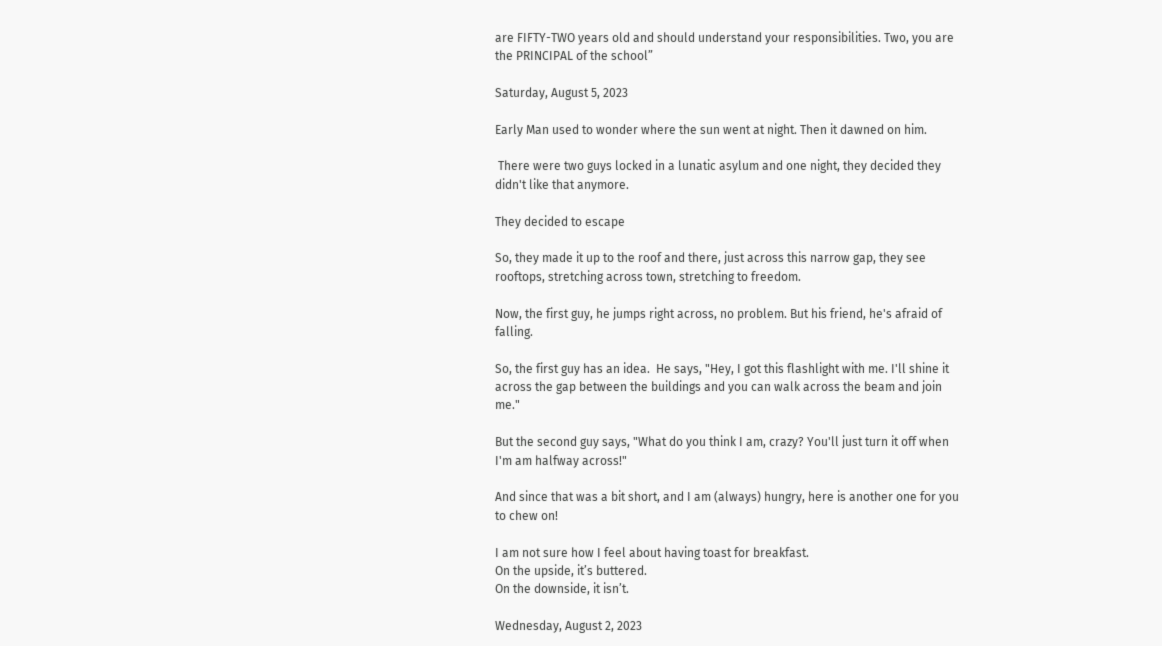are FIFTY-TWO years old and should understand your responsibilities. Two, you are the PRINCIPAL of the school”

Saturday, August 5, 2023

Early Man used to wonder where the sun went at night. Then it dawned on him.

 There were two guys locked in a lunatic asylum and one night, they decided they didn't like that anymore.

They decided to escape

So, they made it up to the roof and there, just across this narrow gap, they see rooftops, stretching across town, stretching to freedom.

Now, the first guy, he jumps right across, no problem. But his friend, he's afraid of falling.

So, the first guy has an idea.  He says, "Hey, I got this flashlight with me. I'll shine it across the gap between the buildings and you can walk across the beam and join me."

But the second guy says, "What do you think I am, crazy? You'll just turn it off when I'm am halfway across!"

And since that was a bit short, and I am (always) hungry, here is another one for you to chew on!

I am not sure how I feel about having toast for breakfast.
On the upside, it’s buttered.
On the downside, it isn’t.

Wednesday, August 2, 2023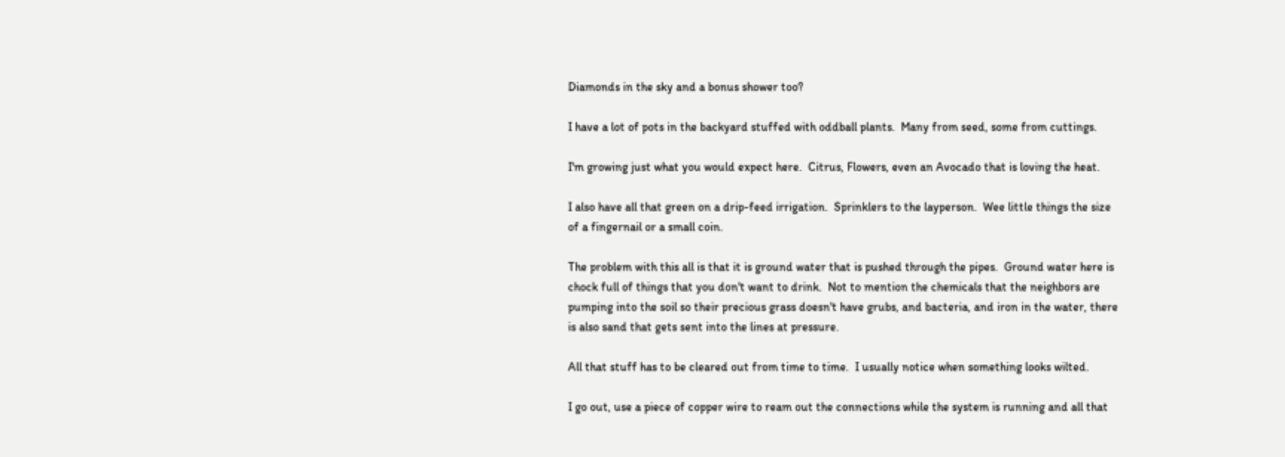Diamonds in the sky and a bonus shower too?

I have a lot of pots in the backyard stuffed with oddball plants.  Many from seed, some from cuttings.

I'm growing just what you would expect here.  Citrus, Flowers, even an Avocado that is loving the heat.

I also have all that green on a drip-feed irrigation.  Sprinklers to the layperson.  Wee little things the size of a fingernail or a small coin.

The problem with this all is that it is ground water that is pushed through the pipes.  Ground water here is chock full of things that you don't want to drink.  Not to mention the chemicals that the neighbors are pumping into the soil so their precious grass doesn't have grubs, and bacteria, and iron in the water, there is also sand that gets sent into the lines at pressure.

All that stuff has to be cleared out from time to time.  I usually notice when something looks wilted.

I go out, use a piece of copper wire to ream out the connections while the system is running and all that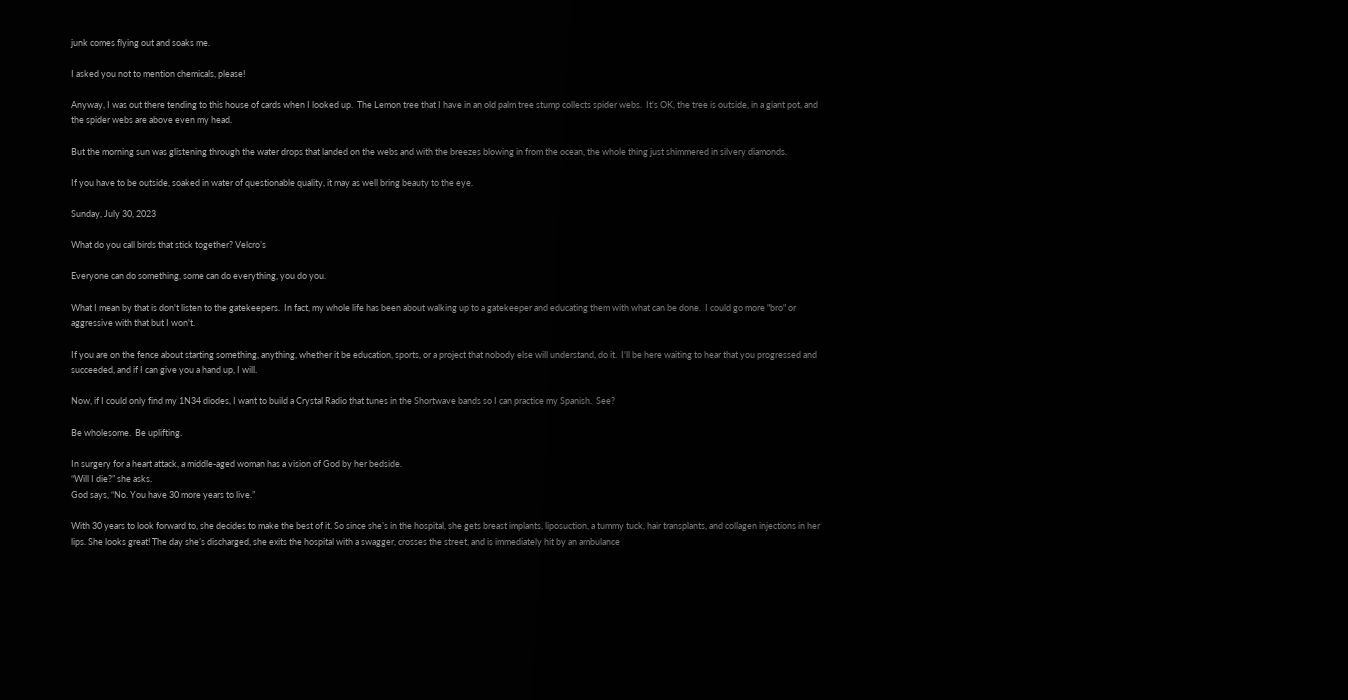junk comes flying out and soaks me.

I asked you not to mention chemicals, please!

Anyway, I was out there tending to this house of cards when I looked up.  The Lemon tree that I have in an old palm tree stump collects spider webs.  It's OK, the tree is outside, in a giant pot, and the spider webs are above even my head.

But the morning sun was glistening through the water drops that landed on the webs and with the breezes blowing in from the ocean, the whole thing just shimmered in silvery diamonds.

If you have to be outside, soaked in water of questionable quality, it may as well bring beauty to the eye.

Sunday, July 30, 2023

What do you call birds that stick together? Velcro’s

Everyone can do something, some can do everything, you do you.

What I mean by that is don't listen to the gatekeepers.  In fact, my whole life has been about walking up to a gatekeeper and educating them with what can be done.  I could go more "bro" or aggressive with that but I won't.

If you are on the fence about starting something, anything, whether it be education, sports, or a project that nobody else will understand, do it.  I'll be here waiting to hear that you progressed and succeeded, and if I can give you a hand up, I will.

Now, if I could only find my 1N34 diodes, I want to build a Crystal Radio that tunes in the Shortwave bands so I can practice my Spanish.  See?

Be wholesome.  Be uplifting.

In surgery for a heart attack, a middle-aged woman has a vision of God by her bedside.
“Will I die?” she asks.
God says, “No. You have 30 more years to live.”

With 30 years to look forward to, she decides to make the best of it. So since she’s in the hospital, she gets breast implants, liposuction, a tummy tuck, hair transplants, and collagen injections in her lips. She looks great! The day she’s discharged, she exits the hospital with a swagger, crosses the street, and is immediately hit by an ambulance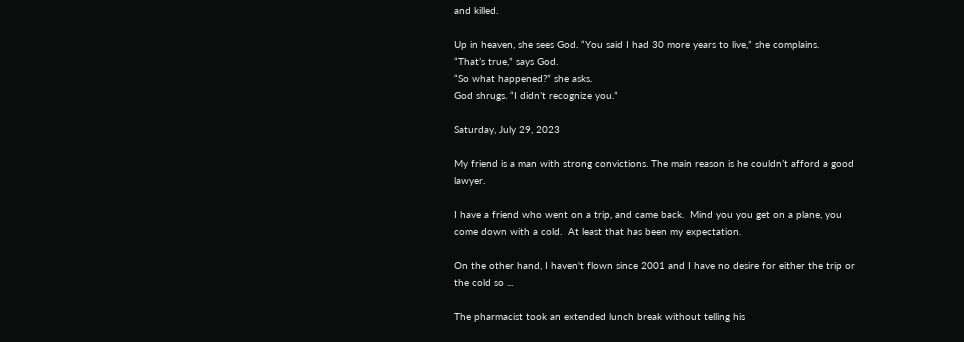and killed.

Up in heaven, she sees God. “You said I had 30 more years to live,” she complains.
“That’s true,” says God.
“So what happened?” she asks.
God shrugs. “I didn’t recognize you.”

Saturday, July 29, 2023

My friend is a man with strong convictions. The main reason is he couldn’t afford a good lawyer.

I have a friend who went on a trip, and came back.  Mind you you get on a plane, you come down with a cold.  At least that has been my expectation.

On the other hand, I haven't flown since 2001 and I have no desire for either the trip or the cold so ...

The pharmacist took an extended lunch break without telling his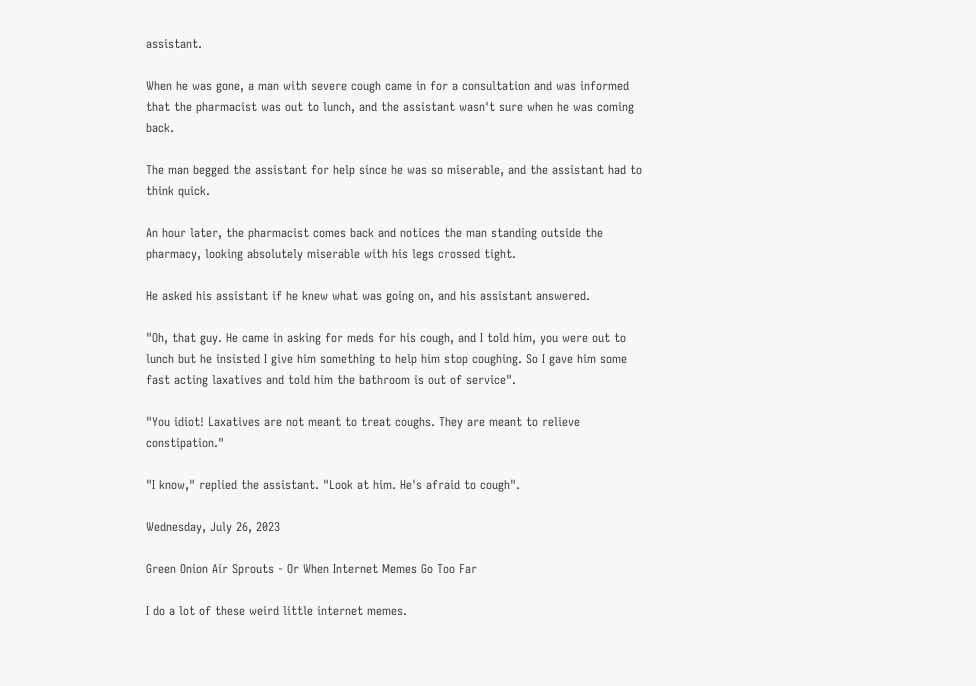assistant.

When he was gone, a man with severe cough came in for a consultation and was informed that the pharmacist was out to lunch, and the assistant wasn't sure when he was coming back.

The man begged the assistant for help since he was so miserable, and the assistant had to think quick.

An hour later, the pharmacist comes back and notices the man standing outside the pharmacy, looking absolutely miserable with his legs crossed tight.

He asked his assistant if he knew what was going on, and his assistant answered.

"Oh, that guy. He came in asking for meds for his cough, and I told him, you were out to lunch but he insisted I give him something to help him stop coughing. So I gave him some fast acting laxatives and told him the bathroom is out of service".

"You idiot! Laxatives are not meant to treat coughs. They are meant to relieve constipation."

"I know," replied the assistant. "Look at him. He's afraid to cough".

Wednesday, July 26, 2023

Green Onion Air Sprouts - Or When Internet Memes Go Too Far

I do a lot of these weird little internet memes.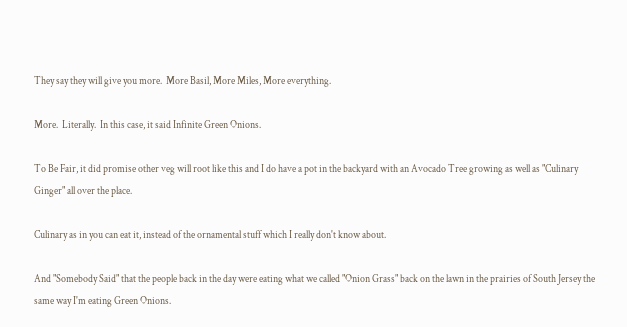They say they will give you more.  More Basil, More Miles, More everything.

More.  Literally.  In this case, it said Infinite Green Onions.

To Be Fair, it did promise other veg will root like this and I do have a pot in the backyard with an Avocado Tree growing as well as "Culinary Ginger" all over the place.

Culinary as in you can eat it, instead of the ornamental stuff which I really don't know about.

And "Somebody Said" that the people back in the day were eating what we called "Onion Grass" back on the lawn in the prairies of South Jersey the same way I'm eating Green Onions.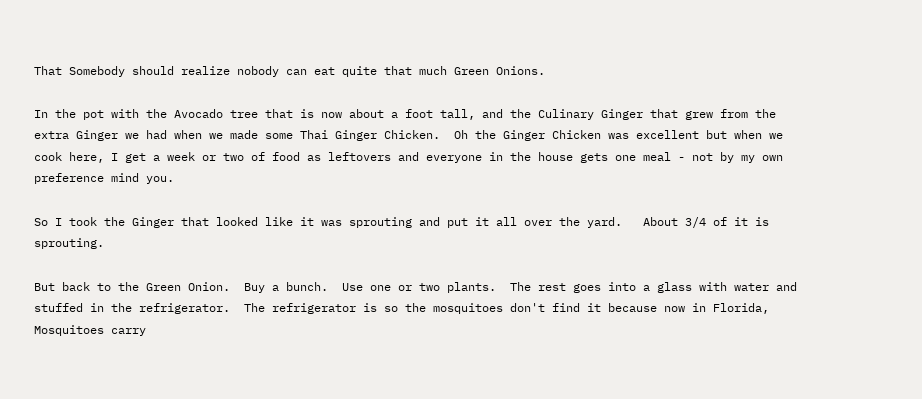That Somebody should realize nobody can eat quite that much Green Onions.

In the pot with the Avocado tree that is now about a foot tall, and the Culinary Ginger that grew from the extra Ginger we had when we made some Thai Ginger Chicken.  Oh the Ginger Chicken was excellent but when we cook here, I get a week or two of food as leftovers and everyone in the house gets one meal - not by my own preference mind you.

So I took the Ginger that looked like it was sprouting and put it all over the yard.   About 3/4 of it is sprouting.

But back to the Green Onion.  Buy a bunch.  Use one or two plants.  The rest goes into a glass with water and stuffed in the refrigerator.  The refrigerator is so the mosquitoes don't find it because now in Florida, Mosquitoes carry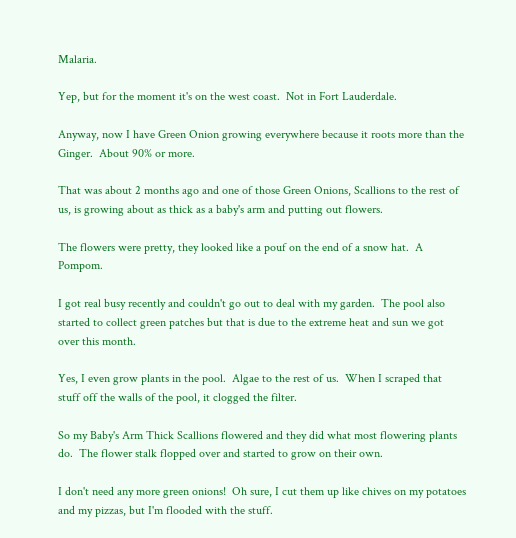Malaria.

Yep, but for the moment it's on the west coast.  Not in Fort Lauderdale.

Anyway, now I have Green Onion growing everywhere because it roots more than the Ginger.  About 90% or more.

That was about 2 months ago and one of those Green Onions, Scallions to the rest of us, is growing about as thick as a baby's arm and putting out flowers.

The flowers were pretty, they looked like a pouf on the end of a snow hat.  A Pompom.

I got real busy recently and couldn't go out to deal with my garden.  The pool also started to collect green patches but that is due to the extreme heat and sun we got over this month.

Yes, I even grow plants in the pool.  Algae to the rest of us.  When I scraped that stuff off the walls of the pool, it clogged the filter.

So my Baby's Arm Thick Scallions flowered and they did what most flowering plants do.  The flower stalk flopped over and started to grow on their own.

I don't need any more green onions!  Oh sure, I cut them up like chives on my potatoes and my pizzas, but I'm flooded with the stuff.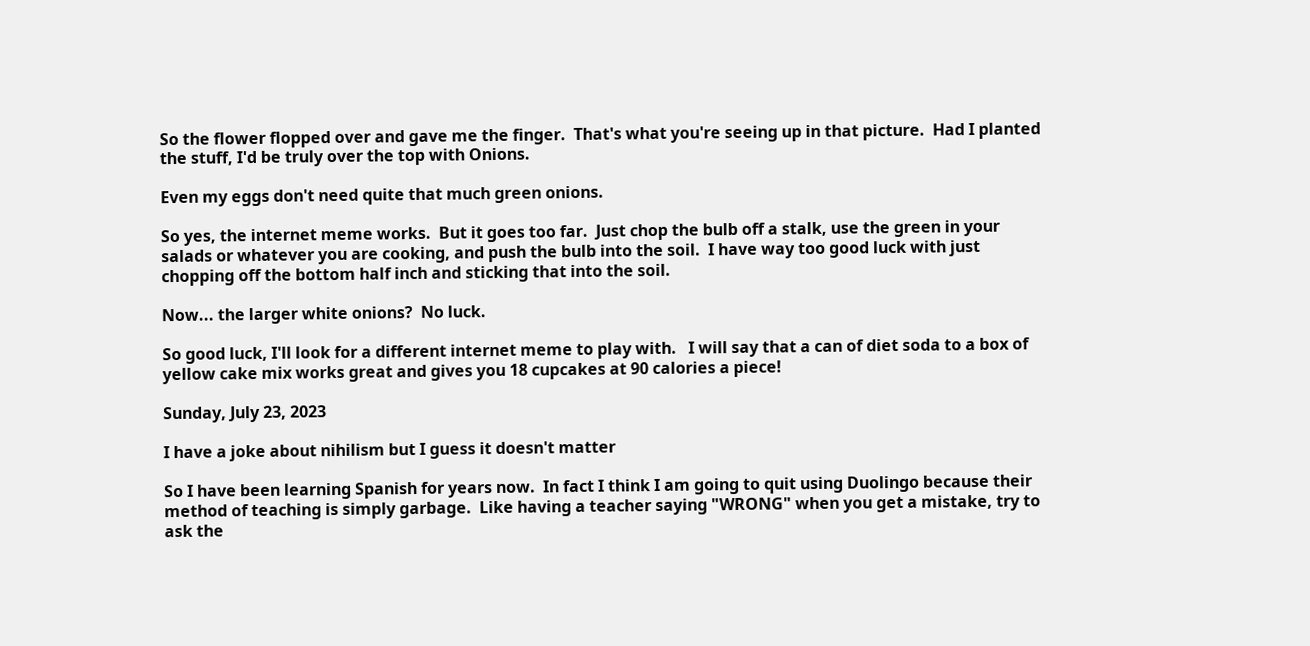So the flower flopped over and gave me the finger.  That's what you're seeing up in that picture.  Had I planted the stuff, I'd be truly over the top with Onions.

Even my eggs don't need quite that much green onions.

So yes, the internet meme works.  But it goes too far.  Just chop the bulb off a stalk, use the green in your salads or whatever you are cooking, and push the bulb into the soil.  I have way too good luck with just chopping off the bottom half inch and sticking that into the soil.

Now... the larger white onions?  No luck.

So good luck, I'll look for a different internet meme to play with.   I will say that a can of diet soda to a box of yellow cake mix works great and gives you 18 cupcakes at 90 calories a piece!

Sunday, July 23, 2023

I have a joke about nihilism but I guess it doesn't matter

So I have been learning Spanish for years now.  In fact I think I am going to quit using Duolingo because their method of teaching is simply garbage.  Like having a teacher saying "WRONG" when you get a mistake, try to ask the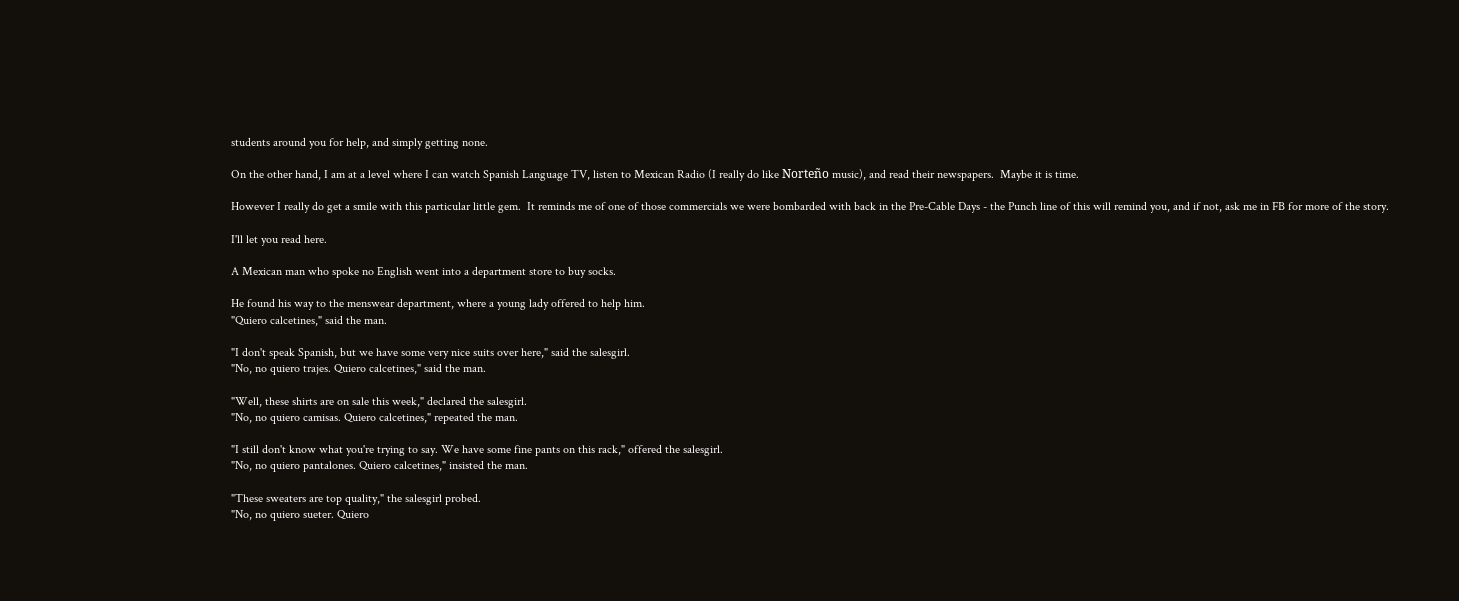students around you for help, and simply getting none.

On the other hand, I am at a level where I can watch Spanish Language TV, listen to Mexican Radio (I really do like Norteño music), and read their newspapers.  Maybe it is time.

However I really do get a smile with this particular little gem.  It reminds me of one of those commercials we were bombarded with back in the Pre-Cable Days - the Punch line of this will remind you, and if not, ask me in FB for more of the story.

I'll let you read here.

A Mexican man who spoke no English went into a department store to buy socks.

He found his way to the menswear department, where a young lady offered to help him.
"Quiero calcetines," said the man.

"I don't speak Spanish, but we have some very nice suits over here," said the salesgirl.
"No, no quiero trajes. Quiero calcetines," said the man.

"Well, these shirts are on sale this week," declared the salesgirl.
"No, no quiero camisas. Quiero calcetines," repeated the man.

"I still don't know what you're trying to say. We have some fine pants on this rack," offered the salesgirl.
"No, no quiero pantalones. Quiero calcetines," insisted the man.

"These sweaters are top quality," the salesgirl probed.
"No, no quiero sueter. Quiero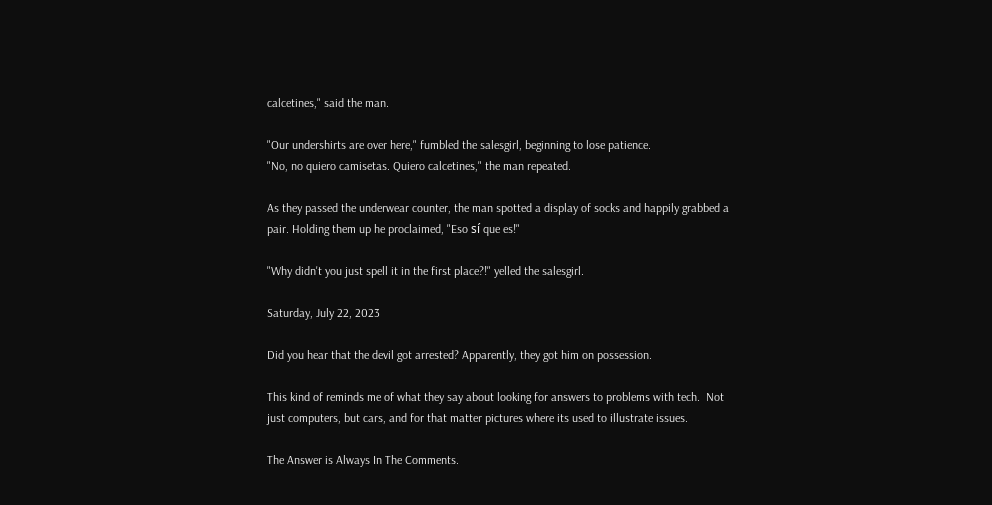calcetines," said the man.

"Our undershirts are over here," fumbled the salesgirl, beginning to lose patience.
"No, no quiero camisetas. Quiero calcetines," the man repeated.

As they passed the underwear counter, the man spotted a display of socks and happily grabbed a pair. Holding them up he proclaimed, "Eso sí que es!"

"Why didn't you just spell it in the first place?!" yelled the salesgirl.

Saturday, July 22, 2023

Did you hear that the devil got arrested? Apparently, they got him on possession.

This kind of reminds me of what they say about looking for answers to problems with tech.  Not just computers, but cars, and for that matter pictures where its used to illustrate issues.

The Answer is Always In The Comments.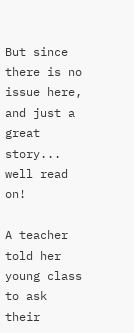But since there is no issue here, and just a great story... well read on!

A teacher told her young class to ask their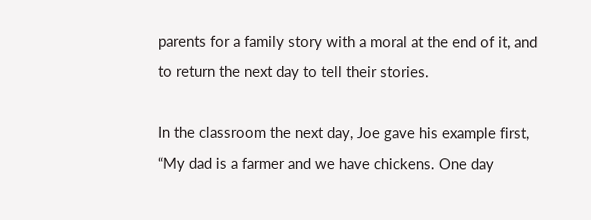parents for a family story with a moral at the end of it, and to return the next day to tell their stories.

In the classroom the next day, Joe gave his example first, “My dad is a farmer and we have chickens. One day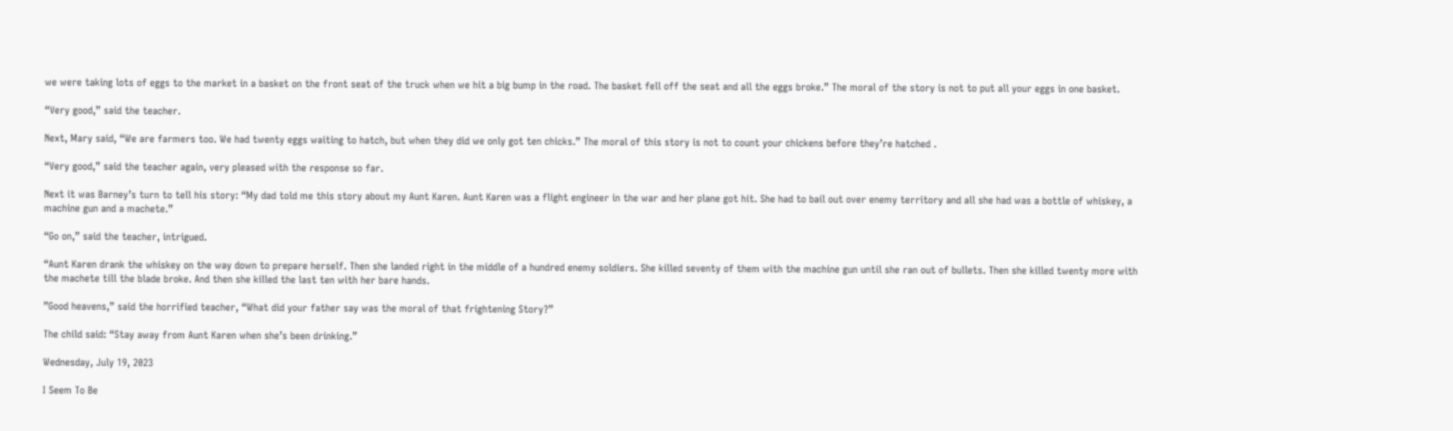we were taking lots of eggs to the market in a basket on the front seat of the truck when we hit a big bump in the road. The basket fell off the seat and all the eggs broke.” The moral of the story is not to put all your eggs in one basket.

“Very good,” said the teacher.

Next, Mary said, “We are farmers too. We had twenty eggs waiting to hatch, but when they did we only got ten chicks.” The moral of this story is not to count your chickens before they’re hatched .

“Very good,” said the teacher again, very pleased with the response so far.

Next it was Barney’s turn to tell his story: “My dad told me this story about my Aunt Karen. Aunt Karen was a flight engineer in the war and her plane got hit. She had to bail out over enemy territory and all she had was a bottle of whiskey, a machine gun and a machete.”

“Go on,” said the teacher, intrigued.

“Aunt Karen drank the whiskey on the way down to prepare herself. Then she landed right in the middle of a hundred enemy soldiers. She killed seventy of them with the machine gun until she ran out of bullets. Then she killed twenty more with the machete till the blade broke. And then she killed the last ten with her bare hands.

”Good heavens,” said the horrified teacher, “What did your father say was the moral of that frightening Story?”

The child said: “Stay away from Aunt Karen when she’s been drinking.”

Wednesday, July 19, 2023

I Seem To Be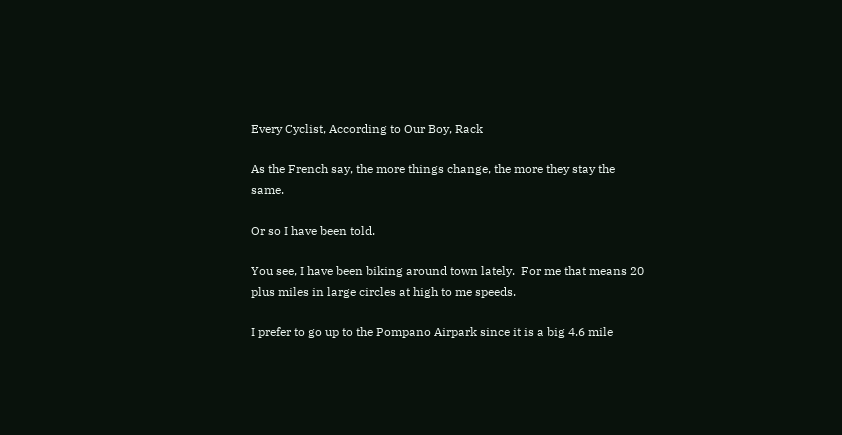Every Cyclist, According to Our Boy, Rack

As the French say, the more things change, the more they stay the same.

Or so I have been told.

You see, I have been biking around town lately.  For me that means 20 plus miles in large circles at high to me speeds.

I prefer to go up to the Pompano Airpark since it is a big 4.6 mile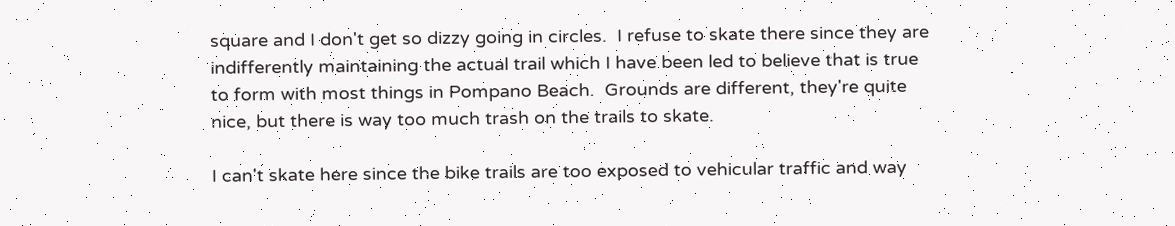square and I don't get so dizzy going in circles.  I refuse to skate there since they are indifferently maintaining the actual trail which I have been led to believe that is true to form with most things in Pompano Beach.  Grounds are different, they're quite nice, but there is way too much trash on the trails to skate.

I can't skate here since the bike trails are too exposed to vehicular traffic and way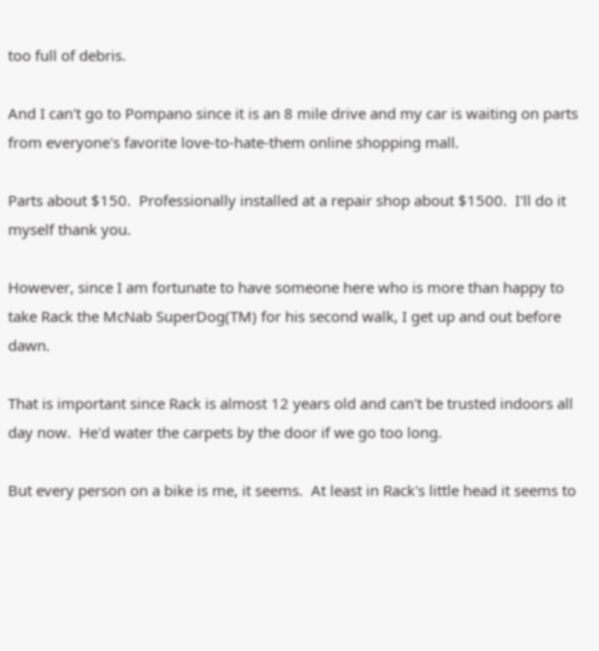too full of debris.

And I can't go to Pompano since it is an 8 mile drive and my car is waiting on parts from everyone's favorite love-to-hate-them online shopping mall.

Parts about $150.  Professionally installed at a repair shop about $1500.  I'll do it myself thank you.

However, since I am fortunate to have someone here who is more than happy to take Rack the McNab SuperDog(TM) for his second walk, I get up and out before dawn.

That is important since Rack is almost 12 years old and can't be trusted indoors all day now.  He'd water the carpets by the door if we go too long.

But every person on a bike is me, it seems.  At least in Rack's little head it seems to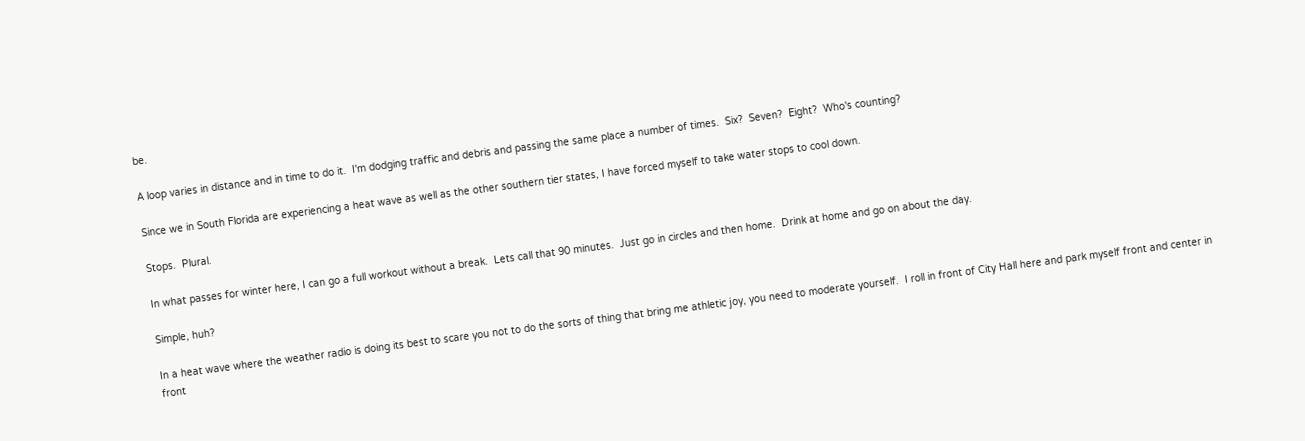be.

A loop varies in distance and in time to do it.  I'm dodging traffic and debris and passing the same place a number of times.  Six?  Seven?  Eight?  Who's counting?

Since we in South Florida are experiencing a heat wave as well as the other southern tier states, I have forced myself to take water stops to cool down.

Stops.  Plural.

In what passes for winter here, I can go a full workout without a break.  Lets call that 90 minutes.  Just go in circles and then home.  Drink at home and go on about the day.

Simple, huh?

In a heat wave where the weather radio is doing its best to scare you not to do the sorts of thing that bring me athletic joy, you need to moderate yourself.  I roll in front of City Hall here and park myself front and center in front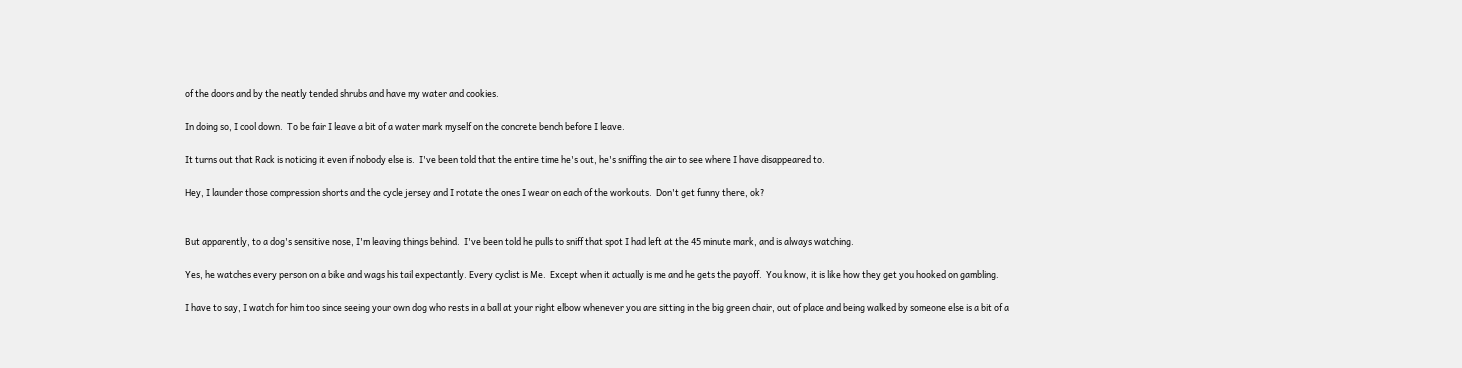of the doors and by the neatly tended shrubs and have my water and cookies.

In doing so, I cool down.  To be fair I leave a bit of a water mark myself on the concrete bench before I leave.

It turns out that Rack is noticing it even if nobody else is.  I've been told that the entire time he's out, he's sniffing the air to see where I have disappeared to.

Hey, I launder those compression shorts and the cycle jersey and I rotate the ones I wear on each of the workouts.  Don't get funny there, ok?


But apparently, to a dog's sensitive nose, I'm leaving things behind.  I've been told he pulls to sniff that spot I had left at the 45 minute mark, and is always watching.

Yes, he watches every person on a bike and wags his tail expectantly. Every cyclist is Me.  Except when it actually is me and he gets the payoff.  You know, it is like how they get you hooked on gambling.

I have to say, I watch for him too since seeing your own dog who rests in a ball at your right elbow whenever you are sitting in the big green chair, out of place and being walked by someone else is a bit of a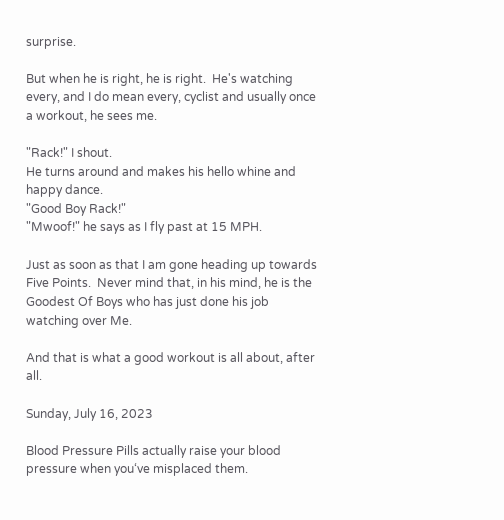surprise.

But when he is right, he is right.  He's watching every, and I do mean every, cyclist and usually once a workout, he sees me.

"Rack!" I shout.
He turns around and makes his hello whine and happy dance.
"Good Boy Rack!"
"Mwoof!" he says as I fly past at 15 MPH.

Just as soon as that I am gone heading up towards Five Points.  Never mind that, in his mind, he is the Goodest Of Boys who has just done his job watching over Me.

And that is what a good workout is all about, after all.

Sunday, July 16, 2023

Blood Pressure Pills actually raise your blood pressure when you‘ve misplaced them.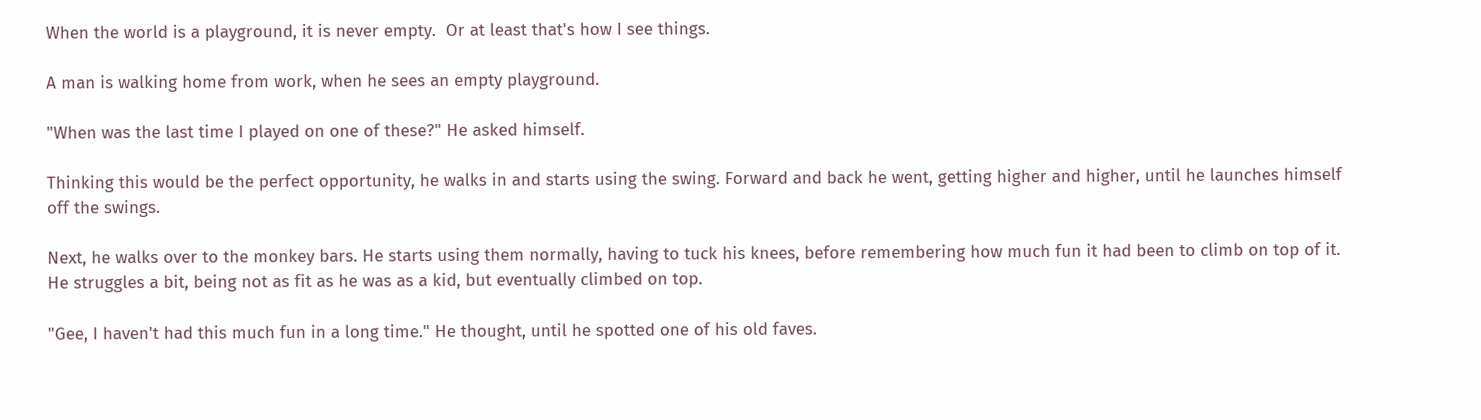When the world is a playground, it is never empty.  Or at least that's how I see things.

A man is walking home from work, when he sees an empty playground.

"When was the last time I played on one of these?" He asked himself.

Thinking this would be the perfect opportunity, he walks in and starts using the swing. Forward and back he went, getting higher and higher, until he launches himself off the swings.

Next, he walks over to the monkey bars. He starts using them normally, having to tuck his knees, before remembering how much fun it had been to climb on top of it. He struggles a bit, being not as fit as he was as a kid, but eventually climbed on top.

"Gee, I haven't had this much fun in a long time." He thought, until he spotted one of his old faves.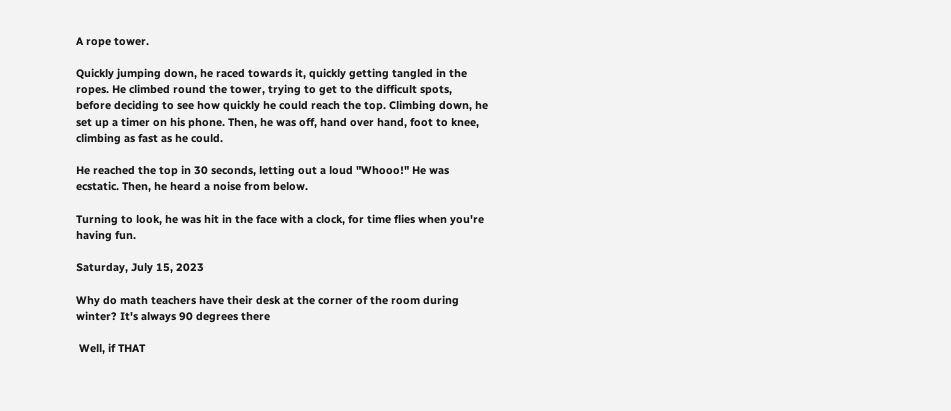A rope tower.

Quickly jumping down, he raced towards it, quickly getting tangled in the ropes. He climbed round the tower, trying to get to the difficult spots, before deciding to see how quickly he could reach the top. Climbing down, he set up a timer on his phone. Then, he was off, hand over hand, foot to knee, climbing as fast as he could.

He reached the top in 30 seconds, letting out a loud "Whooo!" He was ecstatic. Then, he heard a noise from below.

Turning to look, he was hit in the face with a clock, for time flies when you're having fun.

Saturday, July 15, 2023

Why do math teachers have their desk at the corner of the room during winter? It's always 90 degrees there

 Well, if THAT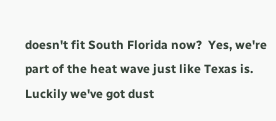doesn't fit South Florida now?  Yes, we're part of the heat wave just like Texas is.  Luckily we've got dust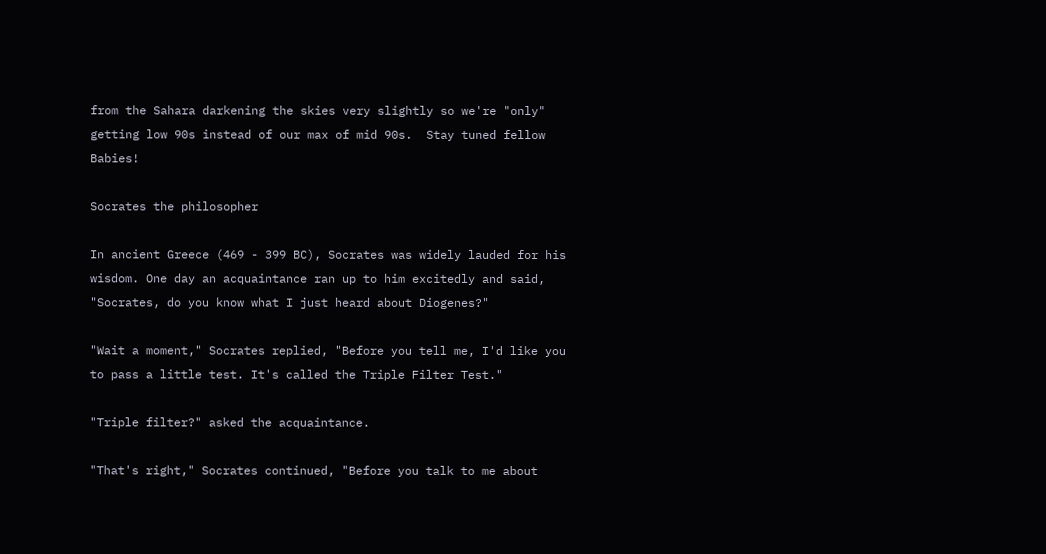from the Sahara darkening the skies very slightly so we're "only" getting low 90s instead of our max of mid 90s.  Stay tuned fellow Babies!

Socrates the philosopher

In ancient Greece (469 - 399 BC), Socrates was widely lauded for his wisdom. One day an acquaintance ran up to him excitedly and said, "Socrates, do you know what I just heard about Diogenes?"

"Wait a moment," Socrates replied, "Before you tell me, I'd like you to pass a little test. It's called the Triple Filter Test."

"Triple filter?" asked the acquaintance.

"That's right," Socrates continued, "Before you talk to me about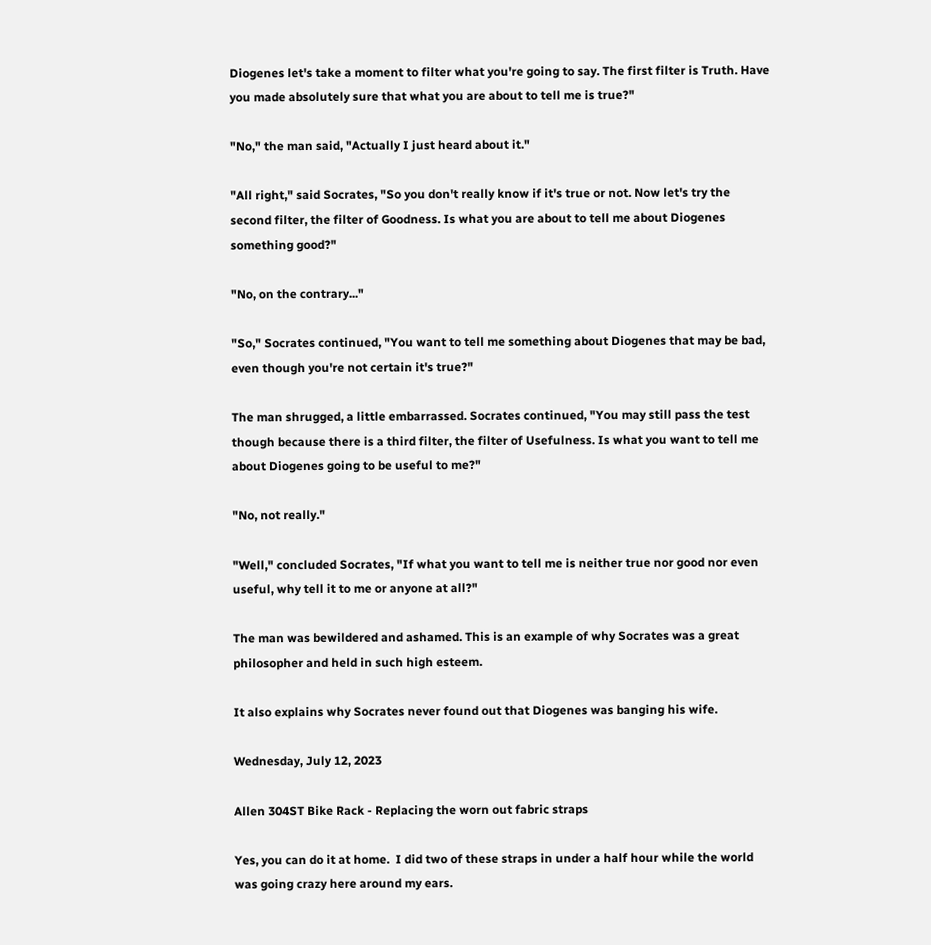Diogenes let's take a moment to filter what you're going to say. The first filter is Truth. Have you made absolutely sure that what you are about to tell me is true?"

"No," the man said, "Actually I just heard about it."

"All right," said Socrates, "So you don't really know if it's true or not. Now let's try the second filter, the filter of Goodness. Is what you are about to tell me about Diogenes something good?"

"No, on the contrary..."

"So," Socrates continued, "You want to tell me something about Diogenes that may be bad, even though you're not certain it's true?"

The man shrugged, a little embarrassed. Socrates continued, "You may still pass the test though because there is a third filter, the filter of Usefulness. Is what you want to tell me about Diogenes going to be useful to me?"

"No, not really."

"Well," concluded Socrates, "If what you want to tell me is neither true nor good nor even useful, why tell it to me or anyone at all?"

The man was bewildered and ashamed. This is an example of why Socrates was a great philosopher and held in such high esteem.

It also explains why Socrates never found out that Diogenes was banging his wife.

Wednesday, July 12, 2023

Allen 304ST Bike Rack - Replacing the worn out fabric straps

Yes, you can do it at home.  I did two of these straps in under a half hour while the world was going crazy here around my ears.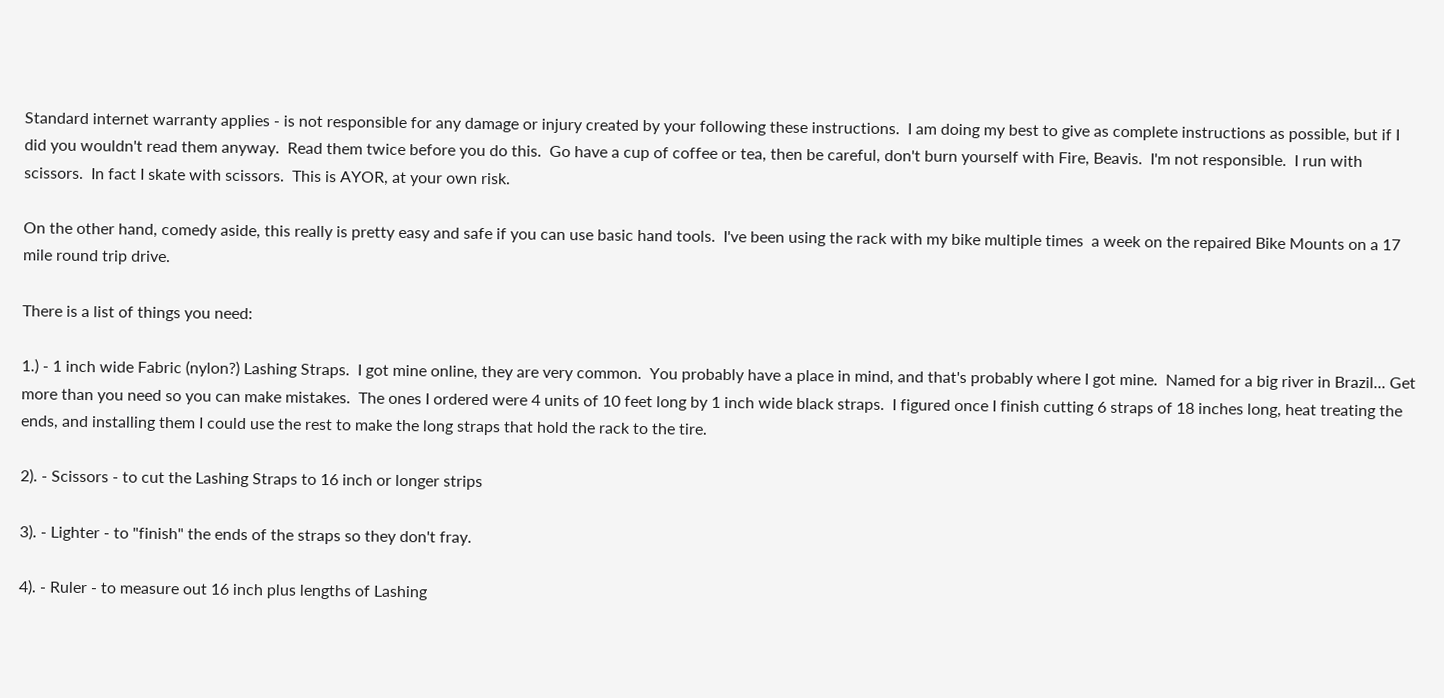Standard internet warranty applies - is not responsible for any damage or injury created by your following these instructions.  I am doing my best to give as complete instructions as possible, but if I did you wouldn't read them anyway.  Read them twice before you do this.  Go have a cup of coffee or tea, then be careful, don't burn yourself with Fire, Beavis.  I'm not responsible.  I run with scissors.  In fact I skate with scissors.  This is AYOR, at your own risk.

On the other hand, comedy aside, this really is pretty easy and safe if you can use basic hand tools.  I've been using the rack with my bike multiple times  a week on the repaired Bike Mounts on a 17 mile round trip drive.

There is a list of things you need:

1.) - 1 inch wide Fabric (nylon?) Lashing Straps.  I got mine online, they are very common.  You probably have a place in mind, and that's probably where I got mine.  Named for a big river in Brazil... Get more than you need so you can make mistakes.  The ones I ordered were 4 units of 10 feet long by 1 inch wide black straps.  I figured once I finish cutting 6 straps of 18 inches long, heat treating the ends, and installing them I could use the rest to make the long straps that hold the rack to the tire.

2). - Scissors - to cut the Lashing Straps to 16 inch or longer strips

3). - Lighter - to "finish" the ends of the straps so they don't fray.

4). - Ruler - to measure out 16 inch plus lengths of Lashing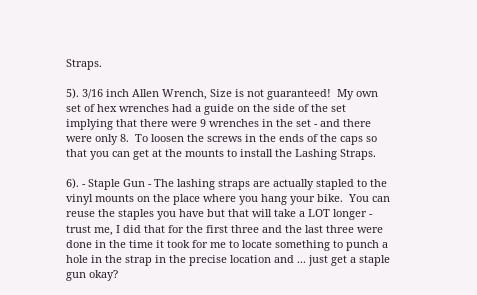Straps.

5). 3/16 inch Allen Wrench, Size is not guaranteed!  My own set of hex wrenches had a guide on the side of the set implying that there were 9 wrenches in the set - and there were only 8.  To loosen the screws in the ends of the caps so that you can get at the mounts to install the Lashing Straps.

6). - Staple Gun - The lashing straps are actually stapled to the vinyl mounts on the place where you hang your bike.  You can reuse the staples you have but that will take a LOT longer - trust me, I did that for the first three and the last three were done in the time it took for me to locate something to punch a hole in the strap in the precise location and ... just get a staple gun okay?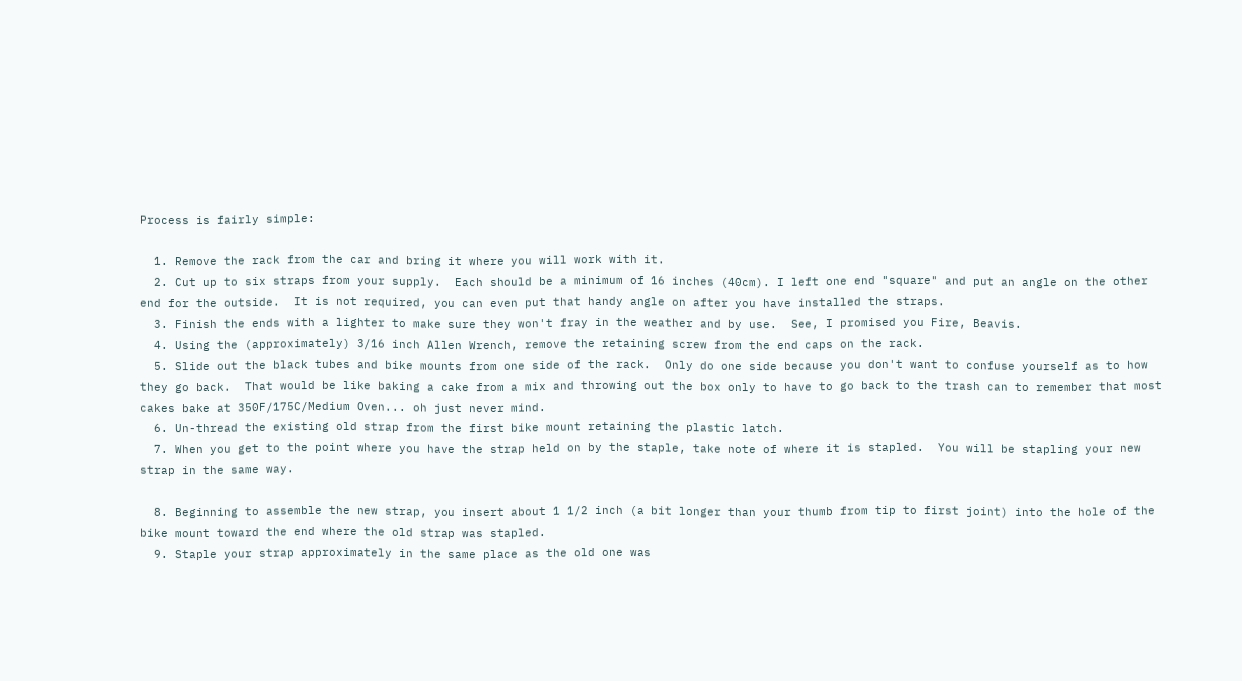Process is fairly simple:

  1. Remove the rack from the car and bring it where you will work with it.
  2. Cut up to six straps from your supply.  Each should be a minimum of 16 inches (40cm). I left one end "square" and put an angle on the other end for the outside.  It is not required, you can even put that handy angle on after you have installed the straps.
  3. Finish the ends with a lighter to make sure they won't fray in the weather and by use.  See, I promised you Fire, Beavis.
  4. Using the (approximately) 3/16 inch Allen Wrench, remove the retaining screw from the end caps on the rack.
  5. Slide out the black tubes and bike mounts from one side of the rack.  Only do one side because you don't want to confuse yourself as to how they go back.  That would be like baking a cake from a mix and throwing out the box only to have to go back to the trash can to remember that most cakes bake at 350F/175C/Medium Oven... oh just never mind.
  6. Un-thread the existing old strap from the first bike mount retaining the plastic latch.
  7. When you get to the point where you have the strap held on by the staple, take note of where it is stapled.  You will be stapling your new strap in the same way.

  8. Beginning to assemble the new strap, you insert about 1 1/2 inch (a bit longer than your thumb from tip to first joint) into the hole of the bike mount toward the end where the old strap was stapled.
  9. Staple your strap approximately in the same place as the old one was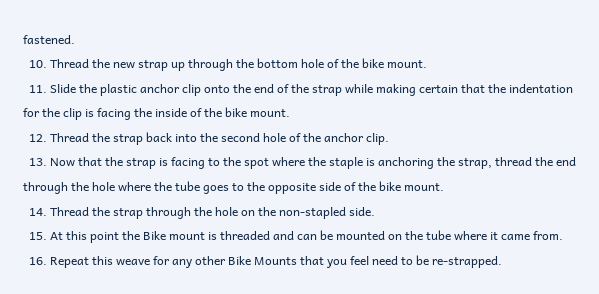fastened.
  10. Thread the new strap up through the bottom hole of the bike mount.
  11. Slide the plastic anchor clip onto the end of the strap while making certain that the indentation for the clip is facing the inside of the bike mount.
  12. Thread the strap back into the second hole of the anchor clip.
  13. Now that the strap is facing to the spot where the staple is anchoring the strap, thread the end through the hole where the tube goes to the opposite side of the bike mount.
  14. Thread the strap through the hole on the non-stapled side.
  15. At this point the Bike mount is threaded and can be mounted on the tube where it came from.
  16. Repeat this weave for any other Bike Mounts that you feel need to be re-strapped.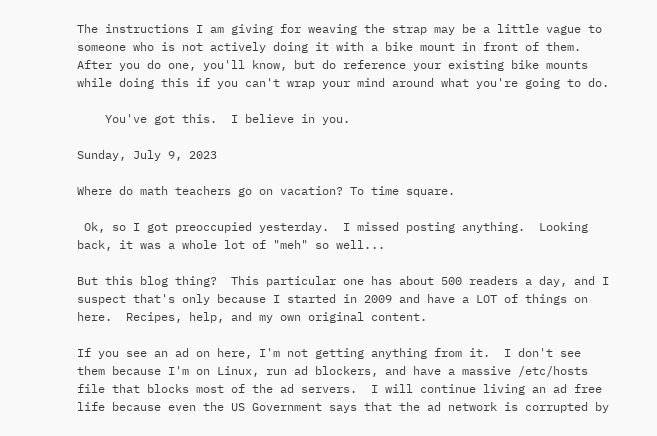The instructions I am giving for weaving the strap may be a little vague to someone who is not actively doing it with a bike mount in front of them.  After you do one, you'll know, but do reference your existing bike mounts while doing this if you can't wrap your mind around what you're going to do.

    You've got this.  I believe in you.

Sunday, July 9, 2023

Where do math teachers go on vacation? To time square.

 Ok, so I got preoccupied yesterday.  I missed posting anything.  Looking back, it was a whole lot of "meh" so well...

But this blog thing?  This particular one has about 500 readers a day, and I suspect that's only because I started in 2009 and have a LOT of things on here.  Recipes, help, and my own original content.

If you see an ad on here, I'm not getting anything from it.  I don't see them because I'm on Linux, run ad blockers, and have a massive /etc/hosts file that blocks most of the ad servers.  I will continue living an ad free life because even the US Government says that the ad network is corrupted by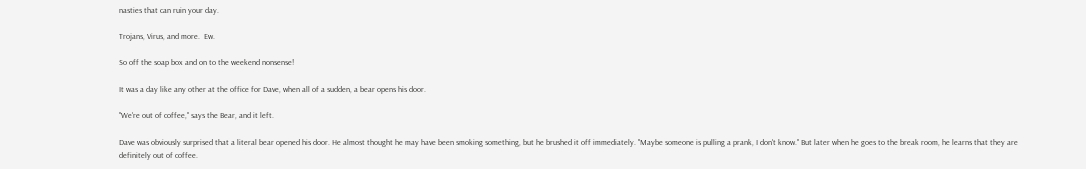nasties that can ruin your day.

Trojans, Virus, and more.  Ew.

So off the soap box and on to the weekend nonsense!

It was a day like any other at the office for Dave, when all of a sudden, a bear opens his door.

"We're out of coffee," says the Bear, and it left.

Dave was obviously surprised that a literal bear opened his door. He almost thought he may have been smoking something, but he brushed it off immediately. "Maybe someone is pulling a prank, I don't know." But later when he goes to the break room, he learns that they are definitely out of coffee.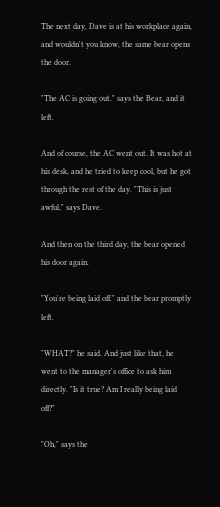The next day, Dave is at his workplace again, and wouldn't you know, the same bear opens the door.

"The AC is going out." says the Bear, and it left.

And of course, the AC went out. It was hot at his desk, and he tried to keep cool, but he got through the rest of the day. "This is just awful," says Dave.

And then on the third day, the bear opened his door again.

"You're being laid off." and the bear promptly left.

"WHAT?" he said. And just like that, he went to the manager's office to ask him directly. "Is it true? Am I really being laid off?"

"Oh," says the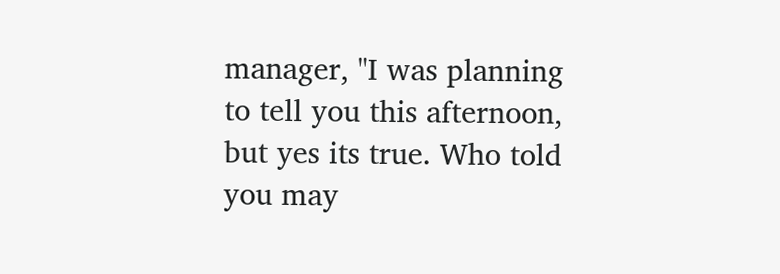manager, "I was planning to tell you this afternoon, but yes its true. Who told you may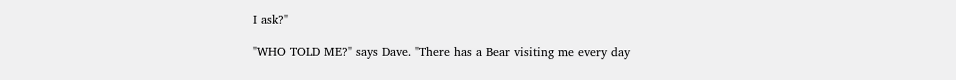I ask?"

"WHO TOLD ME?" says Dave. "There has a Bear visiting me every day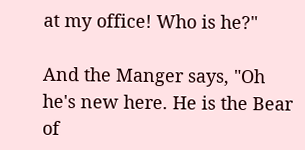at my office! Who is he?"

And the Manger says, "Oh he's new here. He is the Bear of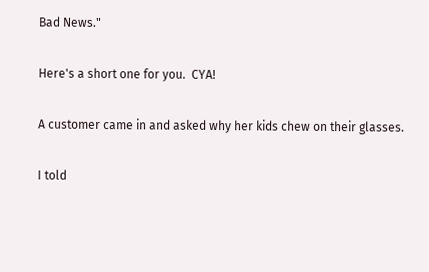Bad News."

Here's a short one for you.  CYA!

A customer came in and asked why her kids chew on their glasses.

I told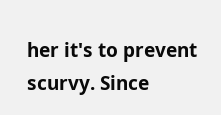her it's to prevent scurvy. Since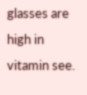glasses are high in vitamin see.